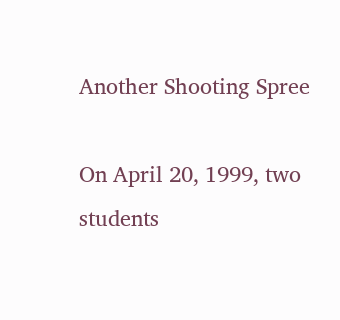Another Shooting Spree

On April 20, 1999, two students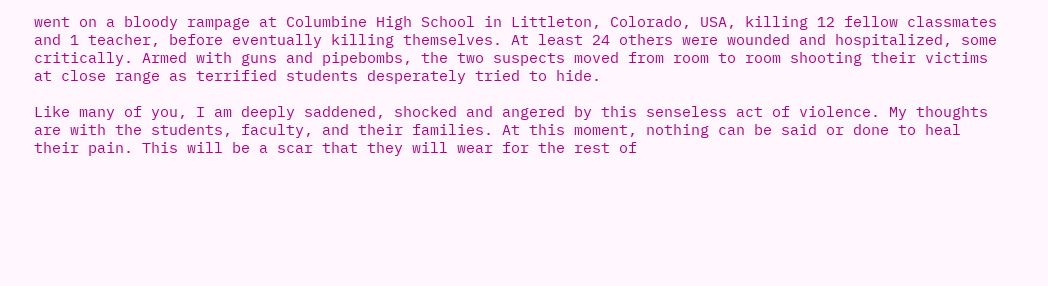went on a bloody rampage at Columbine High School in Littleton, Colorado, USA, killing 12 fellow classmates and 1 teacher, before eventually killing themselves. At least 24 others were wounded and hospitalized, some critically. Armed with guns and pipebombs, the two suspects moved from room to room shooting their victims at close range as terrified students desperately tried to hide.

Like many of you, I am deeply saddened, shocked and angered by this senseless act of violence. My thoughts are with the students, faculty, and their families. At this moment, nothing can be said or done to heal their pain. This will be a scar that they will wear for the rest of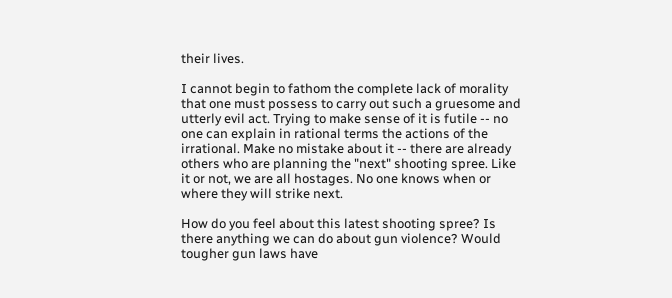their lives.

I cannot begin to fathom the complete lack of morality that one must possess to carry out such a gruesome and utterly evil act. Trying to make sense of it is futile -- no one can explain in rational terms the actions of the irrational. Make no mistake about it -- there are already others who are planning the "next" shooting spree. Like it or not, we are all hostages. No one knows when or where they will strike next.

How do you feel about this latest shooting spree? Is there anything we can do about gun violence? Would tougher gun laws have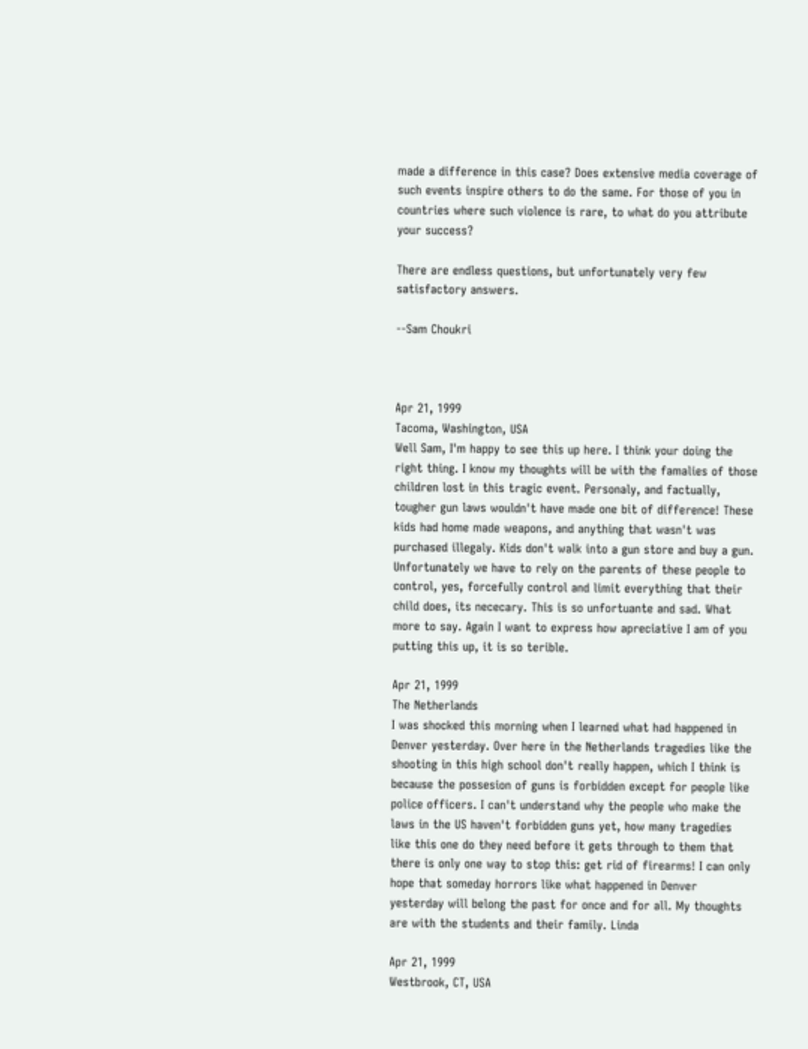made a difference in this case? Does extensive media coverage of such events inspire others to do the same. For those of you in countries where such violence is rare, to what do you attribute your success?

There are endless questions, but unfortunately very few satisfactory answers.

--Sam Choukri



Apr 21, 1999
Tacoma, Washington, USA
Well Sam, I'm happy to see this up here. I think your doing the right thing. I know my thoughts will be with the famalies of those children lost in this tragic event. Personaly, and factually, tougher gun laws wouldn't have made one bit of difference! These kids had home made weapons, and anything that wasn't was purchased illegaly. Kids don't walk into a gun store and buy a gun. Unfortunately we have to rely on the parents of these people to control, yes, forcefully control and limit everything that their child does, its nececary. This is so unfortuante and sad. What more to say. Again I want to express how apreciative I am of you putting this up, it is so terible.

Apr 21, 1999
The Netherlands
I was shocked this morning when I learned what had happened in Denver yesterday. Over here in the Netherlands tragedies like the shooting in this high school don't really happen, which I think is because the possesion of guns is forbidden except for people like police officers. I can't understand why the people who make the laws in the US haven't forbidden guns yet, how many tragedies like this one do they need before it gets through to them that there is only one way to stop this: get rid of firearms! I can only hope that someday horrors like what happened in Denver yesterday will belong the past for once and for all. My thoughts are with the students and their family. Linda

Apr 21, 1999
Westbrook, CT, USA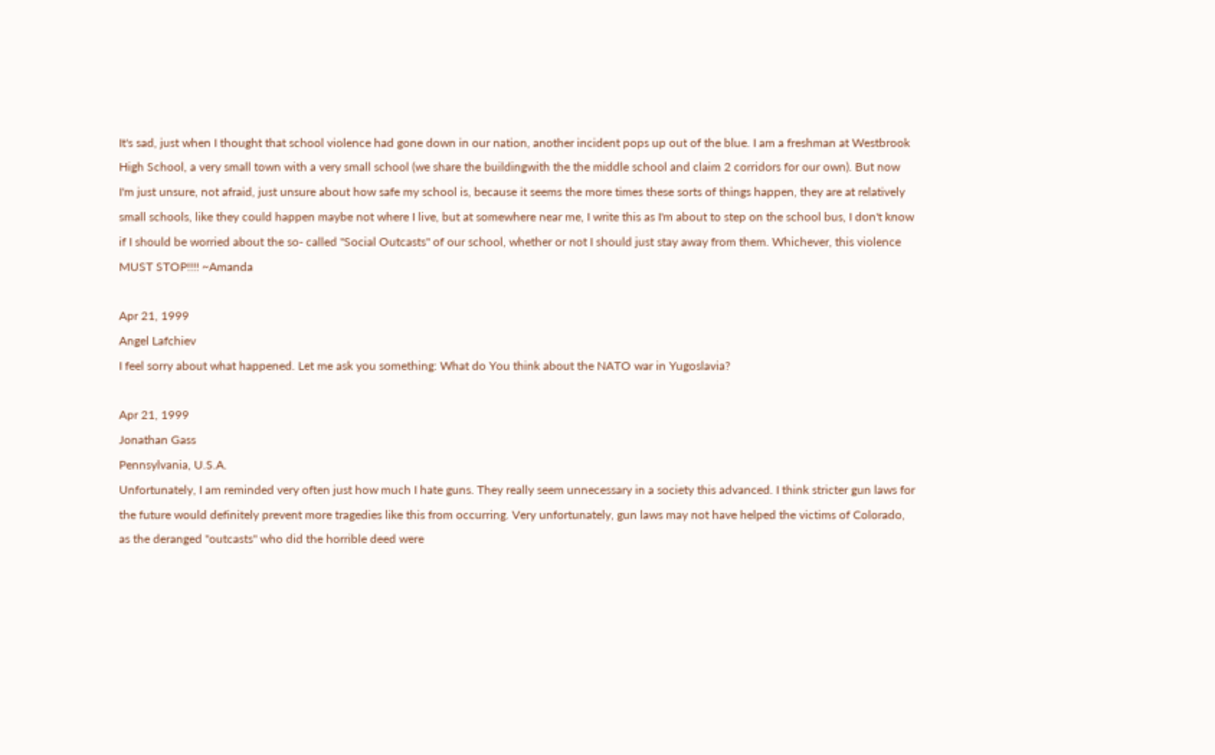It's sad, just when I thought that school violence had gone down in our nation, another incident pops up out of the blue. I am a freshman at Westbrook High School, a very small town with a very small school (we share the buildingwith the the middle school and claim 2 corridors for our own). But now I'm just unsure, not afraid, just unsure about how safe my school is, because it seems the more times these sorts of things happen, they are at relatively small schools, like they could happen maybe not where I live, but at somewhere near me, I write this as I'm about to step on the school bus, I don't know if I should be worried about the so- called "Social Outcasts" of our school, whether or not I should just stay away from them. Whichever, this violence MUST STOP!!!! ~Amanda

Apr 21, 1999
Angel Lafchiev
I feel sorry about what happened. Let me ask you something: What do You think about the NATO war in Yugoslavia?

Apr 21, 1999
Jonathan Gass
Pennsylvania, U.S.A.
Unfortunately, I am reminded very often just how much I hate guns. They really seem unnecessary in a society this advanced. I think stricter gun laws for the future would definitely prevent more tragedies like this from occurring. Very unfortunately, gun laws may not have helped the victims of Colorado, as the deranged "outcasts" who did the horrible deed were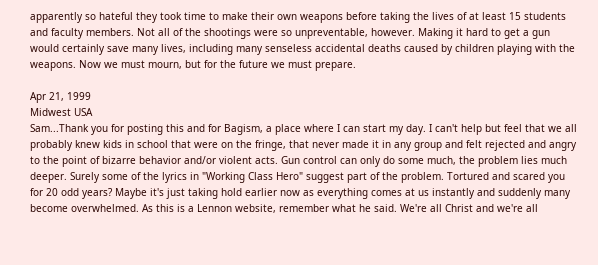apparently so hateful they took time to make their own weapons before taking the lives of at least 15 students and faculty members. Not all of the shootings were so unpreventable, however. Making it hard to get a gun would certainly save many lives, including many senseless accidental deaths caused by children playing with the weapons. Now we must mourn, but for the future we must prepare.

Apr 21, 1999
Midwest USA
Sam...Thank you for posting this and for Bagism, a place where I can start my day. I can't help but feel that we all probably knew kids in school that were on the fringe, that never made it in any group and felt rejected and angry to the point of bizarre behavior and/or violent acts. Gun control can only do some much, the problem lies much deeper. Surely some of the lyrics in "Working Class Hero" suggest part of the problem. Tortured and scared you for 20 odd years? Maybe it's just taking hold earlier now as everything comes at us instantly and suddenly many become overwhelmed. As this is a Lennon website, remember what he said. We're all Christ and we're all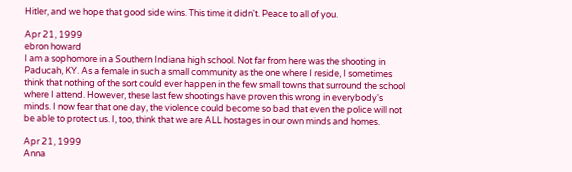Hitler, and we hope that good side wins. This time it didn't. Peace to all of you.

Apr 21, 1999
ebron howard
I am a sophomore in a Southern Indiana high school. Not far from here was the shooting in Paducah, KY. As a female in such a small community as the one where I reside, I sometimes think that nothing of the sort could ever happen in the few small towns that surround the school where I attend. However, these last few shootings have proven this wrong in everybody's minds. I now fear that one day, the violence could become so bad that even the police will not be able to protect us. I, too, think that we are ALL hostages in our own minds and homes.

Apr 21, 1999
Anna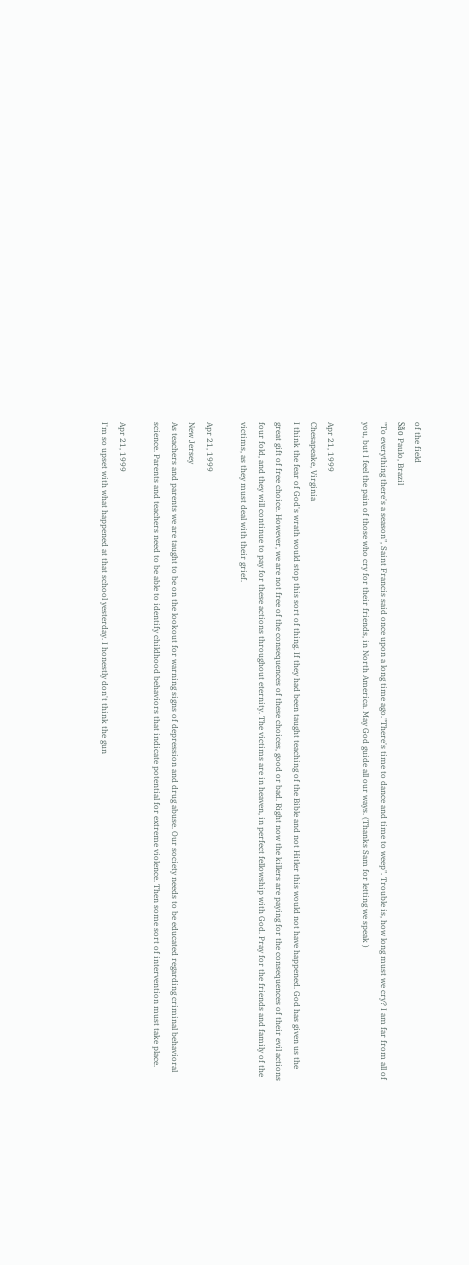of the field
São Paulo, Brazil
"To everything there's a season", Saint Francis said once upon a long time ago."There's time to dance and time to weep". Trouble is, how long must we cry? I am far from all of you, but I feel the pain of those who cry for their friends, in North America. May God guide all our ways. (Thanks Sam for letting we speak )

Apr 21, 1999
Chesapeake, Virginia
I think the fear of God's wrath would stop this sort of thing. If they had been taught teaching of the Bible and not Hitler this would not have happened. God has given us the great gift of free choice. However, we are not free of the consequences of these choices, good or bad. Right now the killers are paying for the consequences of their evil actions four fold, and they will continue to pay for these actions throughout eternity. The victims are in heaven, in perfect fellowship with God. Pray for the friends and family of the victims, as they must deal with their grief.

Apr 21, 1999
New Jersey
As teachers and parents we are taught to be on the lookout for warning signs of depression and drug abuse. Our society needs to be educated regarding criminal behavioral science. Parents and teachers need to be able to identify childhood behaviors that indicate potential for extreme violence. Then some sort of intervention must take place.

Apr 21, 1999
I'm so upset with what happened at that school yesterday. I honestly don't think the gun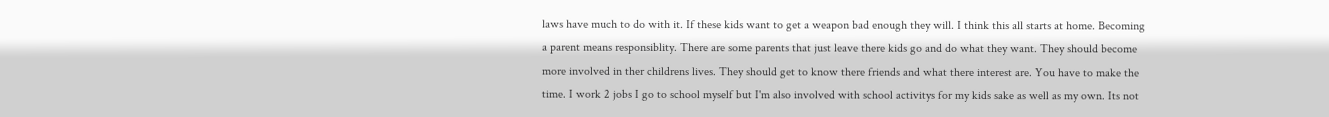laws have much to do with it. If these kids want to get a weapon bad enough they will. I think this all starts at home. Becoming a parent means responsiblity. There are some parents that just leave there kids go and do what they want. They should become more involved in ther childrens lives. They should get to know there friends and what there interest are. You have to make the time. I work 2 jobs I go to school myself but I'm also involved with school activitys for my kids sake as well as my own. Its not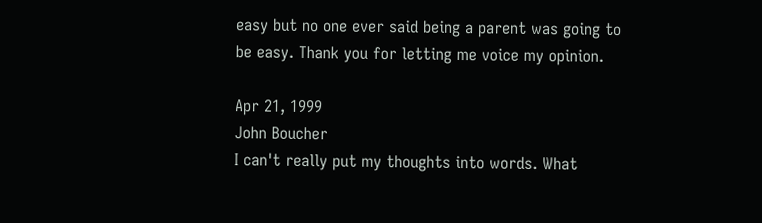easy but no one ever said being a parent was going to be easy. Thank you for letting me voice my opinion.

Apr 21, 1999
John Boucher
I can't really put my thoughts into words. What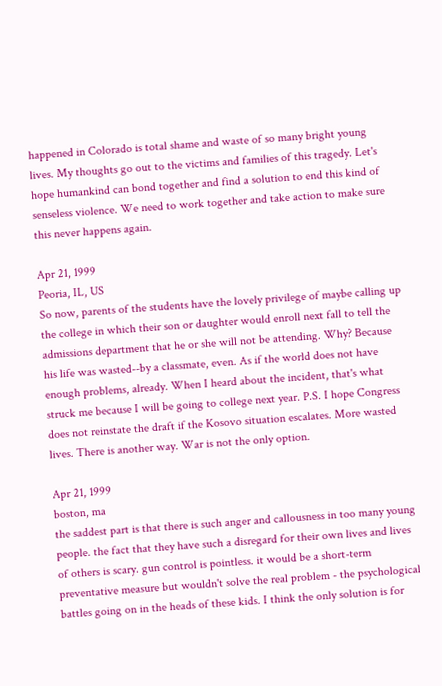happened in Colorado is total shame and waste of so many bright young lives. My thoughts go out to the victims and families of this tragedy. Let's hope humankind can bond together and find a solution to end this kind of senseless violence. We need to work together and take action to make sure this never happens again.

Apr 21, 1999
Peoria, IL, US
So now, parents of the students have the lovely privilege of maybe calling up the college in which their son or daughter would enroll next fall to tell the admissions department that he or she will not be attending. Why? Because his life was wasted--by a classmate, even. As if the world does not have enough problems, already. When I heard about the incident, that's what struck me because I will be going to college next year. P.S. I hope Congress does not reinstate the draft if the Kosovo situation escalates. More wasted lives. There is another way. War is not the only option.

Apr 21, 1999
boston, ma
the saddest part is that there is such anger and callousness in too many young people. the fact that they have such a disregard for their own lives and lives of others is scary. gun control is pointless. it would be a short-term preventative measure but wouldn't solve the real problem - the psychological battles going on in the heads of these kids. I think the only solution is for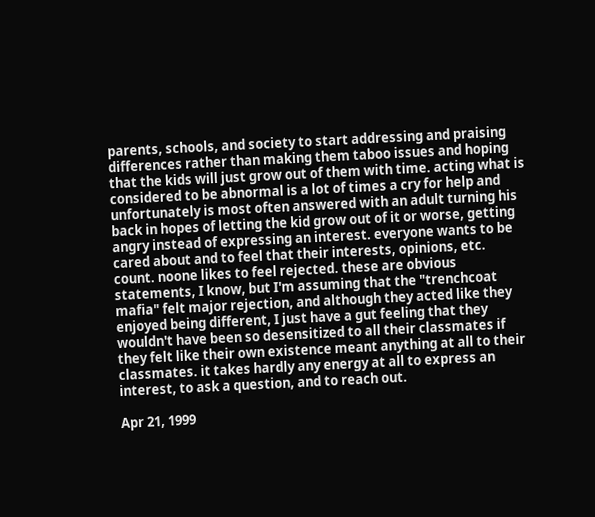parents, schools, and society to start addressing and praising differences rather than making them taboo issues and hoping that the kids will just grow out of them with time. acting what is considered to be abnormal is a lot of times a cry for help and unfortunately is most often answered with an adult turning his back in hopes of letting the kid grow out of it or worse, getting angry instead of expressing an interest. everyone wants to be cared about and to feel that their interests, opinions, etc. count. noone likes to feel rejected. these are obvious statements, I know, but I'm assuming that the "trenchcoat mafia" felt major rejection, and although they acted like they enjoyed being different, I just have a gut feeling that they wouldn't have been so desensitized to all their classmates if they felt like their own existence meant anything at all to their classmates. it takes hardly any energy at all to express an interest, to ask a question, and to reach out.

Apr 21, 1999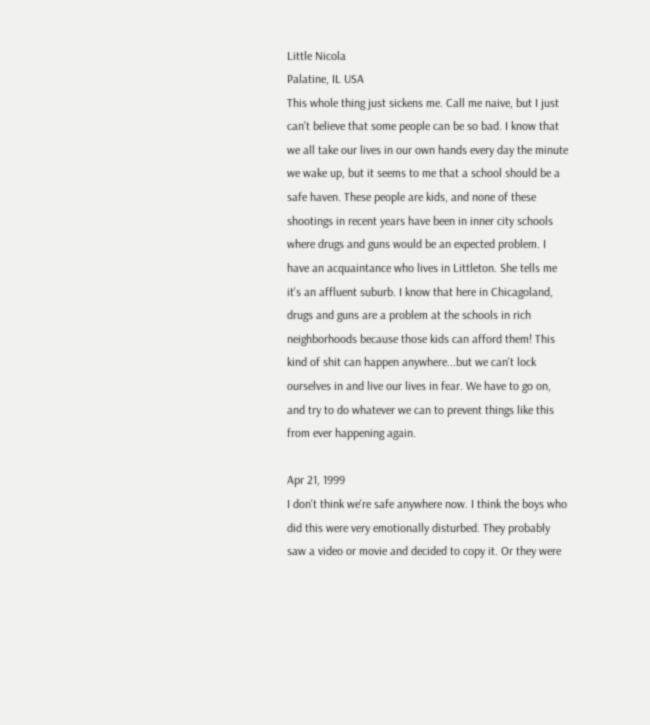Little Nicola
Palatine, IL USA
This whole thing just sickens me. Call me naive, but I just can't believe that some people can be so bad. I know that we all take our lives in our own hands every day the minute we wake up, but it seems to me that a school should be a safe haven. These people are kids, and none of these shootings in recent years have been in inner city schools where drugs and guns would be an expected problem. I have an acquaintance who lives in Littleton. She tells me it's an affluent suburb. I know that here in Chicagoland, drugs and guns are a problem at the schools in rich neighborhoods because those kids can afford them! This kind of shit can happen anywhere...but we can't lock ourselves in and live our lives in fear. We have to go on, and try to do whatever we can to prevent things like this from ever happening again.

Apr 21, 1999
I don't think we're safe anywhere now. I think the boys who did this were very emotionally disturbed. They probably saw a video or movie and decided to copy it. Or they were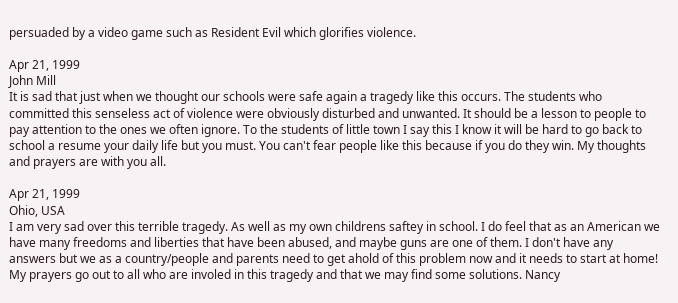persuaded by a video game such as Resident Evil which glorifies violence.

Apr 21, 1999
John Mill
It is sad that just when we thought our schools were safe again a tragedy like this occurs. The students who committed this senseless act of violence were obviously disturbed and unwanted. It should be a lesson to people to pay attention to the ones we often ignore. To the students of little town I say this I know it will be hard to go back to school a resume your daily life but you must. You can't fear people like this because if you do they win. My thoughts and prayers are with you all.

Apr 21, 1999
Ohio, USA
I am very sad over this terrible tragedy. As well as my own childrens saftey in school. I do feel that as an American we have many freedoms and liberties that have been abused, and maybe guns are one of them. I don't have any answers but we as a country/people and parents need to get ahold of this problem now and it needs to start at home! My prayers go out to all who are involed in this tragedy and that we may find some solutions. Nancy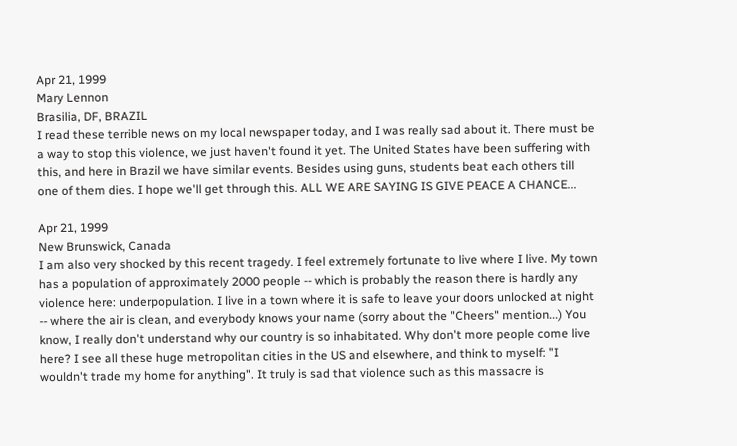Apr 21, 1999
Mary Lennon
Brasilia, DF, BRAZIL
I read these terrible news on my local newspaper today, and I was really sad about it. There must be a way to stop this violence, we just haven't found it yet. The United States have been suffering with this, and here in Brazil we have similar events. Besides using guns, students beat each others till one of them dies. I hope we'll get through this. ALL WE ARE SAYING IS GIVE PEACE A CHANCE...

Apr 21, 1999
New Brunswick, Canada
I am also very shocked by this recent tragedy. I feel extremely fortunate to live where I live. My town has a population of approximately 2000 people -- which is probably the reason there is hardly any violence here: underpopulation. I live in a town where it is safe to leave your doors unlocked at night -- where the air is clean, and everybody knows your name (sorry about the "Cheers" mention...) You know, I really don't understand why our country is so inhabitated. Why don't more people come live here? I see all these huge metropolitan cities in the US and elsewhere, and think to myself: "I wouldn't trade my home for anything". It truly is sad that violence such as this massacre is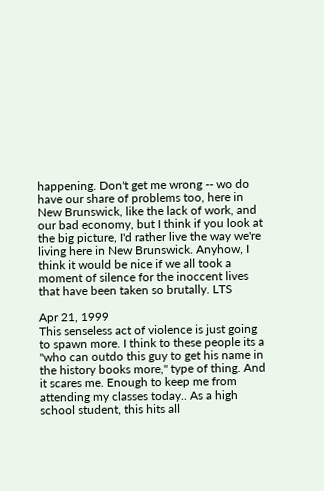happening. Don't get me wrong -- wo do have our share of problems too, here in New Brunswick, like the lack of work, and our bad economy, but I think if you look at the big picture, I'd rather live the way we're living here in New Brunswick. Anyhow, I think it would be nice if we all took a moment of silence for the inoccent lives that have been taken so brutally. LTS

Apr 21, 1999
This senseless act of violence is just going to spawn more. I think to these people its a "who can outdo this guy to get his name in the history books more," type of thing. And it scares me. Enough to keep me from attending my classes today.. As a high school student, this hits all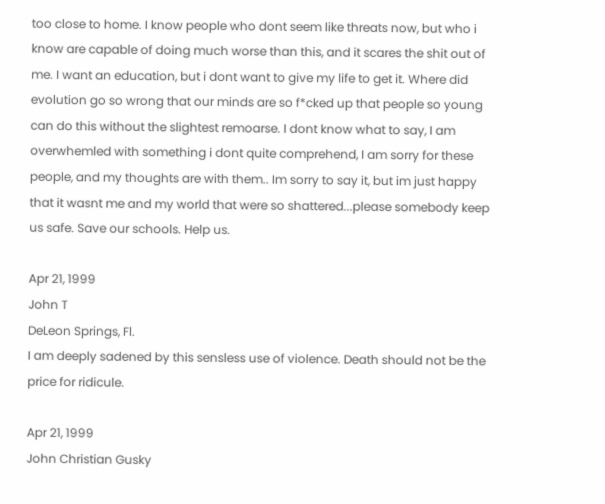too close to home. I know people who dont seem like threats now, but who i know are capable of doing much worse than this, and it scares the shit out of me. I want an education, but i dont want to give my life to get it. Where did evolution go so wrong that our minds are so f*cked up that people so young can do this without the slightest remoarse. I dont know what to say, I am overwhemled with something i dont quite comprehend, I am sorry for these people, and my thoughts are with them.. Im sorry to say it, but im just happy that it wasnt me and my world that were so shattered...please somebody keep us safe. Save our schools. Help us.

Apr 21, 1999
John T
DeLeon Springs, Fl.
I am deeply sadened by this sensless use of violence. Death should not be the price for ridicule.

Apr 21, 1999
John Christian Gusky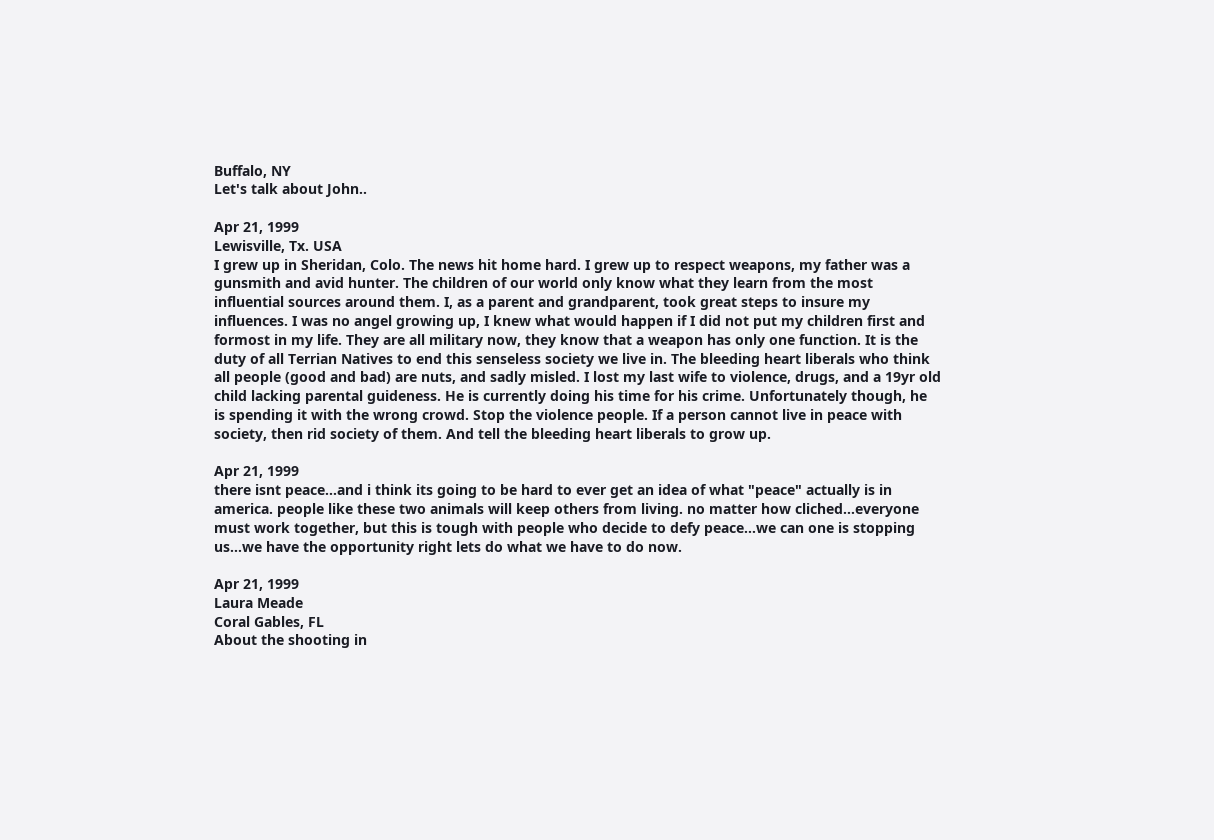Buffalo, NY
Let's talk about John..

Apr 21, 1999
Lewisville, Tx. USA
I grew up in Sheridan, Colo. The news hit home hard. I grew up to respect weapons, my father was a gunsmith and avid hunter. The children of our world only know what they learn from the most influential sources around them. I, as a parent and grandparent, took great steps to insure my influences. I was no angel growing up, I knew what would happen if I did not put my children first and formost in my life. They are all military now, they know that a weapon has only one function. It is the duty of all Terrian Natives to end this senseless society we live in. The bleeding heart liberals who think all people (good and bad) are nuts, and sadly misled. I lost my last wife to violence, drugs, and a 19yr old child lacking parental guideness. He is currently doing his time for his crime. Unfortunately though, he is spending it with the wrong crowd. Stop the violence people. If a person cannot live in peace with society, then rid society of them. And tell the bleeding heart liberals to grow up.

Apr 21, 1999
there isnt peace...and i think its going to be hard to ever get an idea of what "peace" actually is in america. people like these two animals will keep others from living. no matter how cliched...everyone must work together, but this is tough with people who decide to defy peace...we can one is stopping us...we have the opportunity right lets do what we have to do now.

Apr 21, 1999
Laura Meade
Coral Gables, FL
About the shooting in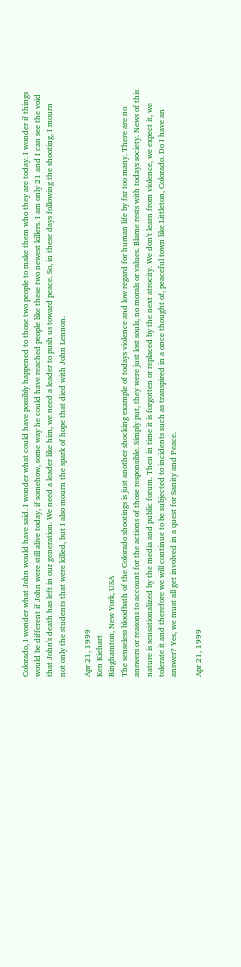Colorado, I wonder what John would have said. I wonder what could have possibly happened to those two people to make them who they are today. I wonder if things would be different if John were still alive today, if somehow, some way he could have reached people like these two newest killers. I am only 21 and I can see the void that John's death has left in our generation. We need a leader like him, we need a leader to push us toward peace. So, in these days following the shooting, I mourn not only the students that were killed, but I also mourn the spark of hope that died with John Lennon.

Apr 21, 1999
Ken Kiehart
Binghamton, New York, USA
The senseless bloodbath of the Colorado shootings is just another shocking example of todays violence and low regard for human life by far too many. There are no answers or reasons to account for the actions of those responsible. Simply put, they were just lost souls, no morals or values. Blame rests with todays society. News of this nature is sensationalized by the media and public forum. Then in time it is forgotten or replaced by the next atrocity. We don't learn from violence, we expect it, we tolerate it and therefore we will continue to be subjected to incidents such as transpired in a once thought of, peaceful town like Littleton, Colorado. Do I have an answer? Yes, we must all get involved in a quest for Sanity and Peace.

Apr 21, 1999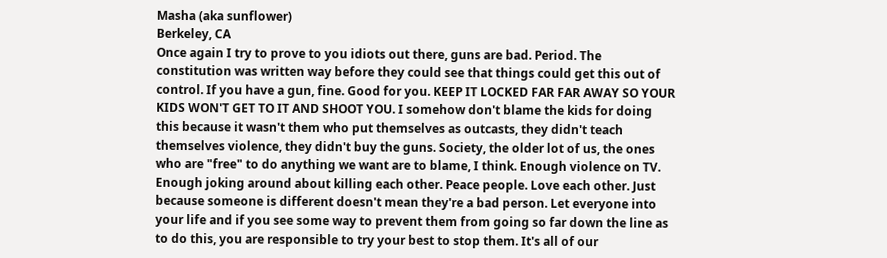Masha (aka sunflower)
Berkeley, CA
Once again I try to prove to you idiots out there, guns are bad. Period. The constitution was written way before they could see that things could get this out of control. If you have a gun, fine. Good for you. KEEP IT LOCKED FAR FAR AWAY SO YOUR KIDS WON'T GET TO IT AND SHOOT YOU. I somehow don't blame the kids for doing this because it wasn't them who put themselves as outcasts, they didn't teach themselves violence, they didn't buy the guns. Society, the older lot of us, the ones who are "free" to do anything we want are to blame, I think. Enough violence on TV. Enough joking around about killing each other. Peace people. Love each other. Just because someone is different doesn't mean they're a bad person. Let everyone into your life and if you see some way to prevent them from going so far down the line as to do this, you are responsible to try your best to stop them. It's all of our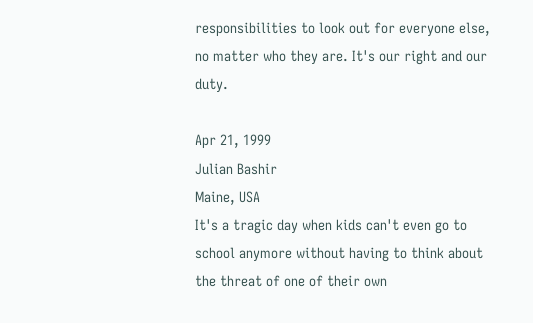responsibilities to look out for everyone else, no matter who they are. It's our right and our duty.

Apr 21, 1999
Julian Bashir
Maine, USA
It's a tragic day when kids can't even go to school anymore without having to think about the threat of one of their own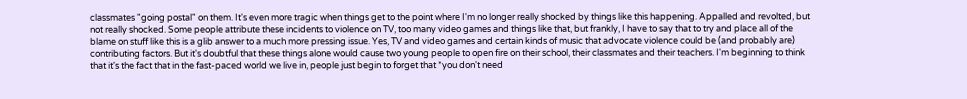classmates "going postal" on them. It's even more tragic when things get to the point where I'm no longer really shocked by things like this happening. Appalled and revolted, but not really shocked. Some people attribute these incidents to violence on TV, too many video games and things like that, but frankly, I have to say that to try and place all of the blame on stuff like this is a glib answer to a much more pressing issue. Yes, TV and video games and certain kinds of music that advocate violence could be (and probably are) contributing factors. But it's doubtful that these things alone would cause two young people to open fire on their school, their classmates and their teachers. I'm beginning to think that it's the fact that in the fast-paced world we live in, people just begin to forget that *you don't need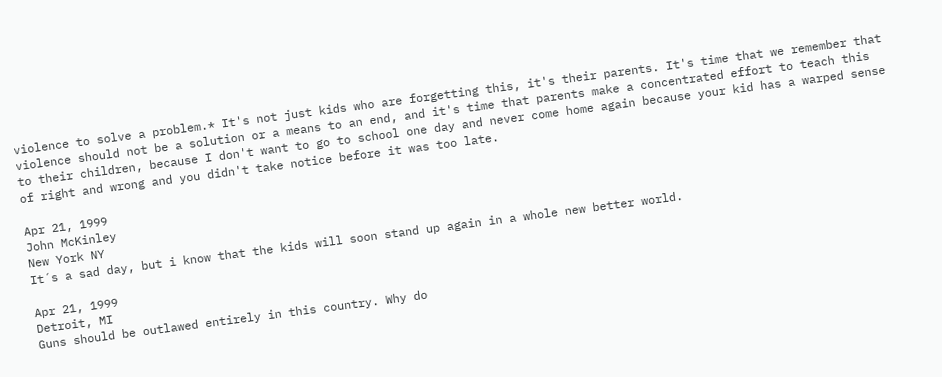violence to solve a problem.* It's not just kids who are forgetting this, it's their parents. It's time that we remember that violence should not be a solution or a means to an end, and it's time that parents make a concentrated effort to teach this to their children, because I don't want to go to school one day and never come home again because your kid has a warped sense of right and wrong and you didn't take notice before it was too late.

Apr 21, 1999
John McKinley
New York NY
It´s a sad day, but i know that the kids will soon stand up again in a whole new better world.

Apr 21, 1999
Detroit, MI
Guns should be outlawed entirely in this country. Why do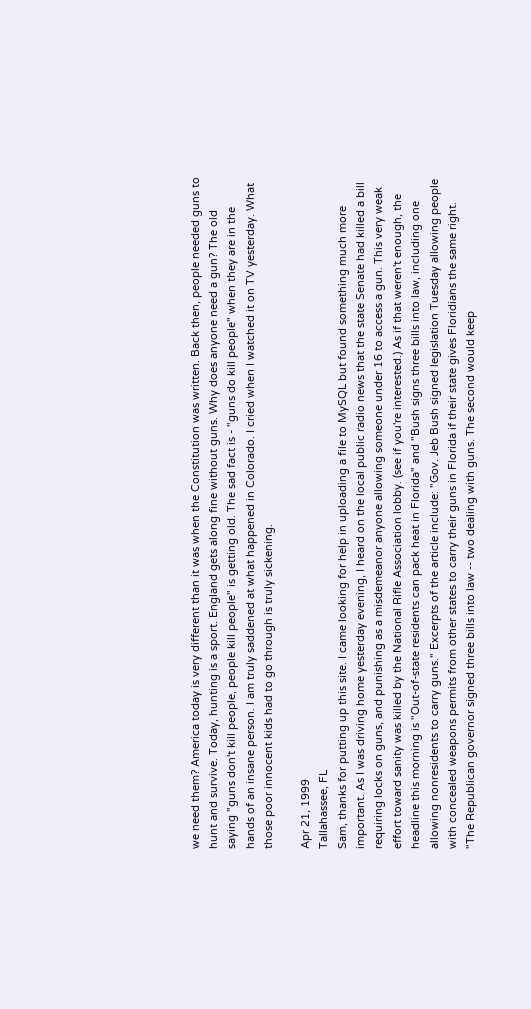we need them? America today is very different than it was when the Constitution was written. Back then, people needed guns to hunt and survive. Today, hunting is a sport. England gets along fine without guns. Why does anyone need a gun? The old saying "guns don't kill people, people kill people" is getting old. The sad fact is - "guns do kill people" when they are in the hands of an insane person. I am truly saddened at what happened in Colorado. I cried when I watched it on TV yesterday. What those poor innocent kids had to go through is truly sickening.

Apr 21, 1999
Tallahassee, FL
Sam, thanks for putting up this site. I came looking for help in uploading a file to MySQL but found something much more important. As I was driving home yesterday evening, I heard on the local public radio news that the state Senate had killed a bill requiring locks on guns, and punishing as a misdemeanor anyone allowing someone under 16 to access a gun. This very weak effort toward sanity was killed by the National Rifle Association lobby. (see if you're interested.) As if that weren't enough, the headline this morning is "Out-of-state residents can pack heat in Florida" and "Bush signs three bills into law, including one allowing nonresidents to carry guns." Excerpts of the article include: "Gov. Jeb Bush signed legislation Tuesday allowing people with concealed weapons permits from other states to carry their guns in Florida if their state gives Floridians the same right. "The Republican governor signed three bills into law -- two dealing with guns. The second would keep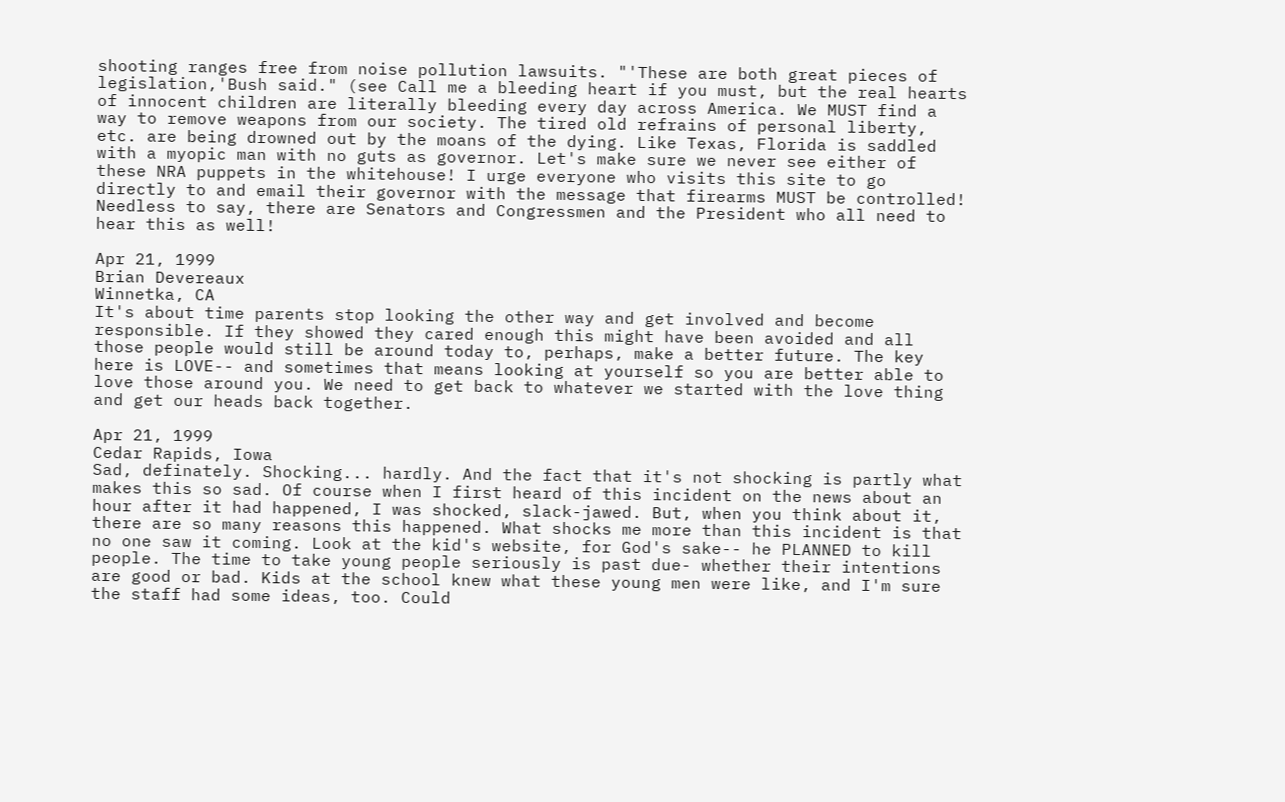shooting ranges free from noise pollution lawsuits. "'These are both great pieces of legislation,'Bush said." (see Call me a bleeding heart if you must, but the real hearts of innocent children are literally bleeding every day across America. We MUST find a way to remove weapons from our society. The tired old refrains of personal liberty, etc. are being drowned out by the moans of the dying. Like Texas, Florida is saddled with a myopic man with no guts as governor. Let's make sure we never see either of these NRA puppets in the whitehouse! I urge everyone who visits this site to go directly to and email their governor with the message that firearms MUST be controlled! Needless to say, there are Senators and Congressmen and the President who all need to hear this as well!

Apr 21, 1999
Brian Devereaux
Winnetka, CA
It's about time parents stop looking the other way and get involved and become responsible. If they showed they cared enough this might have been avoided and all those people would still be around today to, perhaps, make a better future. The key here is LOVE-- and sometimes that means looking at yourself so you are better able to love those around you. We need to get back to whatever we started with the love thing and get our heads back together.

Apr 21, 1999
Cedar Rapids, Iowa
Sad, definately. Shocking... hardly. And the fact that it's not shocking is partly what makes this so sad. Of course when I first heard of this incident on the news about an hour after it had happened, I was shocked, slack-jawed. But, when you think about it, there are so many reasons this happened. What shocks me more than this incident is that no one saw it coming. Look at the kid's website, for God's sake-- he PLANNED to kill people. The time to take young people seriously is past due- whether their intentions are good or bad. Kids at the school knew what these young men were like, and I'm sure the staff had some ideas, too. Could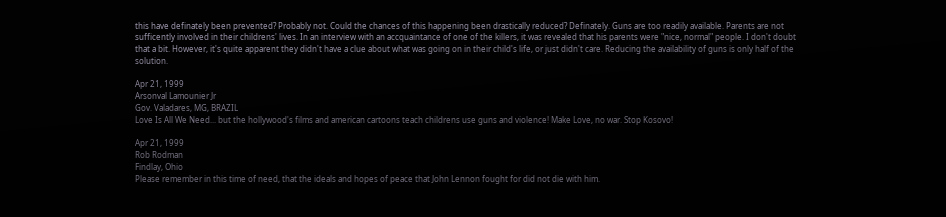this have definately been prevented? Probably not. Could the chances of this happening been drastically reduced? Definately. Guns are too readily available. Parents are not sufficently involved in their childrens' lives. In an interview with an accquaintance of one of the killers, it was revealed that his parents were "nice, normal" people. I don't doubt that a bit. However, it's quite apparent they didn't have a clue about what was going on in their child's life, or just didn't care. Reducing the availability of guns is only half of the solution.

Apr 21, 1999
Arsonval Lamounier Jr
Gov. Valadares, MG, BRAZIL
Love Is All We Need... but the hollywood's films and american cartoons teach childrens use guns and violence! Make Love, no war. Stop Kosovo!

Apr 21, 1999
Rob Rodman
Findlay, Ohio
Please remember in this time of need, that the ideals and hopes of peace that John Lennon fought for did not die with him.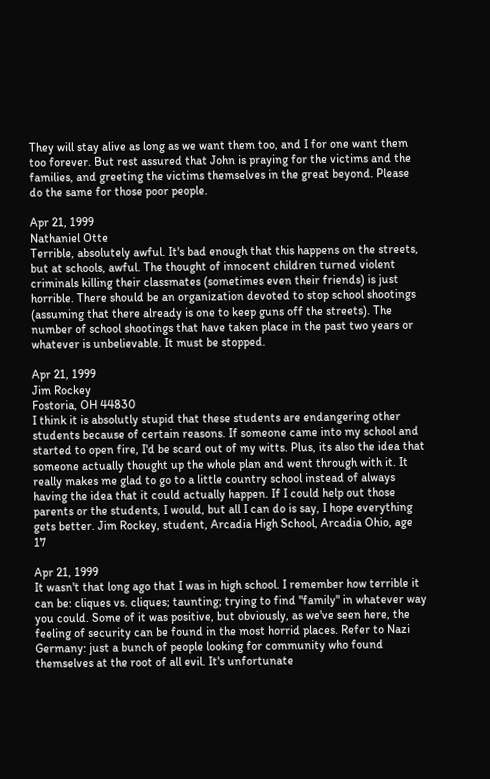They will stay alive as long as we want them too, and I for one want them too forever. But rest assured that John is praying for the victims and the families, and greeting the victims themselves in the great beyond. Please do the same for those poor people.

Apr 21, 1999
Nathaniel Otte
Terrible, absolutely awful. It's bad enough that this happens on the streets, but at schools, awful. The thought of innocent children turned violent criminals killing their classmates (sometimes even their friends) is just horrible. There should be an organization devoted to stop school shootings (assuming that there already is one to keep guns off the streets). The number of school shootings that have taken place in the past two years or whatever is unbelievable. It must be stopped.

Apr 21, 1999
Jim Rockey
Fostoria, OH 44830
I think it is absolutly stupid that these students are endangering other students because of certain reasons. If someone came into my school and started to open fire, I'd be scard out of my witts. Plus, its also the idea that someone actually thought up the whole plan and went through with it. It really makes me glad to go to a little country school instead of always having the idea that it could actually happen. If I could help out those parents or the students, I would, but all I can do is say, I hope everything gets better. Jim Rockey, student, Arcadia High School, Arcadia Ohio, age 17

Apr 21, 1999
It wasn't that long ago that I was in high school. I remember how terrible it can be: cliques vs. cliques; taunting; trying to find "family" in whatever way you could. Some of it was positive, but obviously, as we've seen here, the feeling of security can be found in the most horrid places. Refer to Nazi Germany: just a bunch of people looking for community who found themselves at the root of all evil. It's unfortunate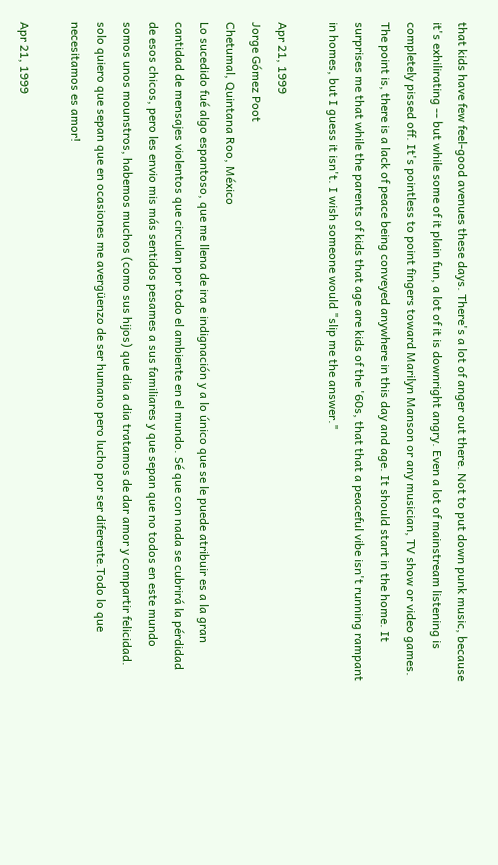that kids have few feel-good avenues these days. There's a lot of anger out there. Not to put down punk music, because it's exhilirating -- but while some of it plain fun, a lot of it is downright angry. Even a lot of mainstream listening is completely pissed off. It's pointless to point fingers toward Marilyn Manson or any musician, TV show or video games. The point is, there is a lack of peace being conveyed anywhere in this day and age. It should start in the home. It surprises me that while the parents of kids that age are kids of the '60s, that that a peaceful vibe isn't running rampant in homes, but I guess it isn't. I wish someone would "slip me the answer."

Apr 21, 1999
Jorge Gómez Poot
Chetumal, Quintana Roo, México
Lo sucedido fué algo espantoso, que me llena de ira e indignación y a lo único que se le puede atribuir es a la gran cantidad de mensajes violentos que circulan por todo el ambiente en el mundo. Sé que con nada se cubrirá la pérdidad de esos chicos, pero les envio mis más sentidos pesames a sus familiares y que sepan que no todos en este mundo somos unos mounstros, habemos muchos (como sus hijos) que dia a dia tratamos de dar amor y compartir felicidad. solo quiero que sepan que en ocasiones me avergüenzo de ser humano pero lucho por ser diferente.Todo lo que necesitamos es amor!

Apr 21, 1999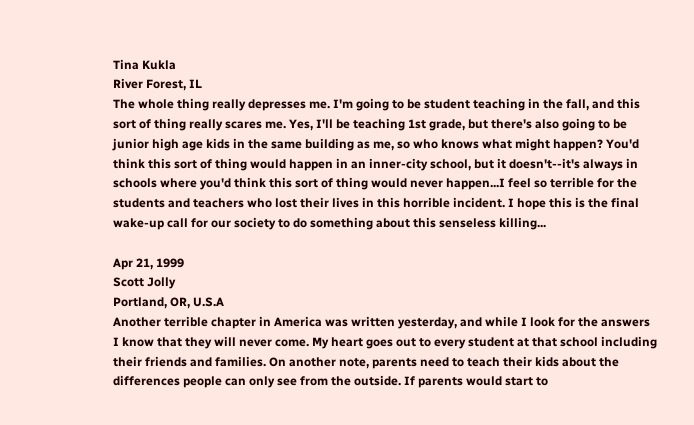Tina Kukla
River Forest, IL
The whole thing really depresses me. I'm going to be student teaching in the fall, and this sort of thing really scares me. Yes, I'll be teaching 1st grade, but there's also going to be junior high age kids in the same building as me, so who knows what might happen? You'd think this sort of thing would happen in an inner-city school, but it doesn't--it's always in schools where you'd think this sort of thing would never happen...I feel so terrible for the students and teachers who lost their lives in this horrible incident. I hope this is the final wake-up call for our society to do something about this senseless killing...

Apr 21, 1999
Scott Jolly
Portland, OR, U.S.A
Another terrible chapter in America was written yesterday, and while I look for the answers I know that they will never come. My heart goes out to every student at that school including their friends and families. On another note, parents need to teach their kids about the differences people can only see from the outside. If parents would start to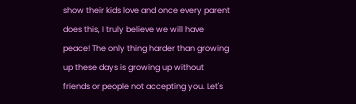show their kids love and once every parent does this, I truly believe we will have peace! The only thing harder than growing up these days is growing up without friends or people not accepting you. Let's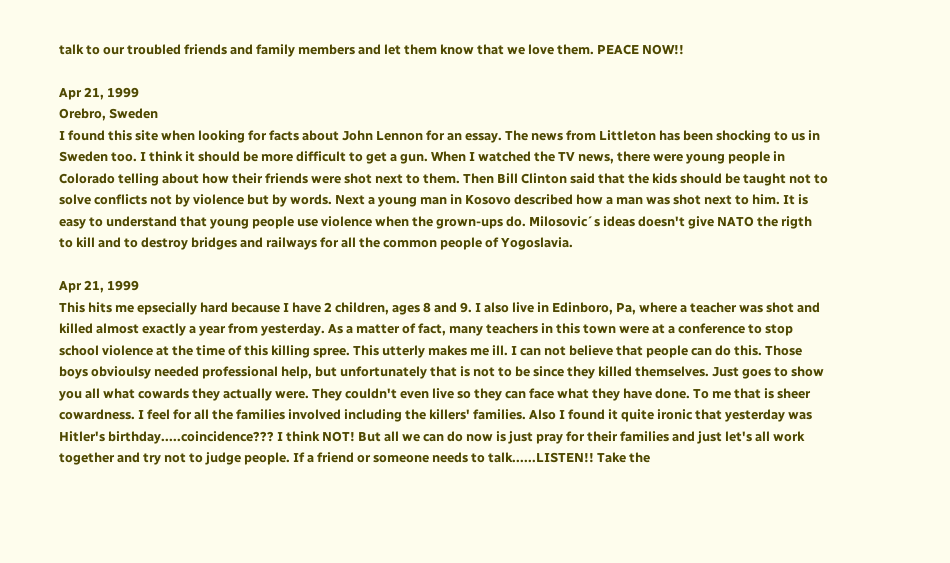talk to our troubled friends and family members and let them know that we love them. PEACE NOW!!

Apr 21, 1999
Orebro, Sweden
I found this site when looking for facts about John Lennon for an essay. The news from Littleton has been shocking to us in Sweden too. I think it should be more difficult to get a gun. When I watched the TV news, there were young people in Colorado telling about how their friends were shot next to them. Then Bill Clinton said that the kids should be taught not to solve conflicts not by violence but by words. Next a young man in Kosovo described how a man was shot next to him. It is easy to understand that young people use violence when the grown-ups do. Milosovic´s ideas doesn't give NATO the rigth to kill and to destroy bridges and railways for all the common people of Yogoslavia.

Apr 21, 1999
This hits me epsecially hard because I have 2 children, ages 8 and 9. I also live in Edinboro, Pa, where a teacher was shot and killed almost exactly a year from yesterday. As a matter of fact, many teachers in this town were at a conference to stop school violence at the time of this killing spree. This utterly makes me ill. I can not believe that people can do this. Those boys obvioulsy needed professional help, but unfortunately that is not to be since they killed themselves. Just goes to show you all what cowards they actually were. They couldn't even live so they can face what they have done. To me that is sheer cowardness. I feel for all the families involved including the killers' families. Also I found it quite ironic that yesterday was Hitler's birthday.....coincidence??? I think NOT! But all we can do now is just pray for their families and just let's all work together and try not to judge people. If a friend or someone needs to talk......LISTEN!! Take the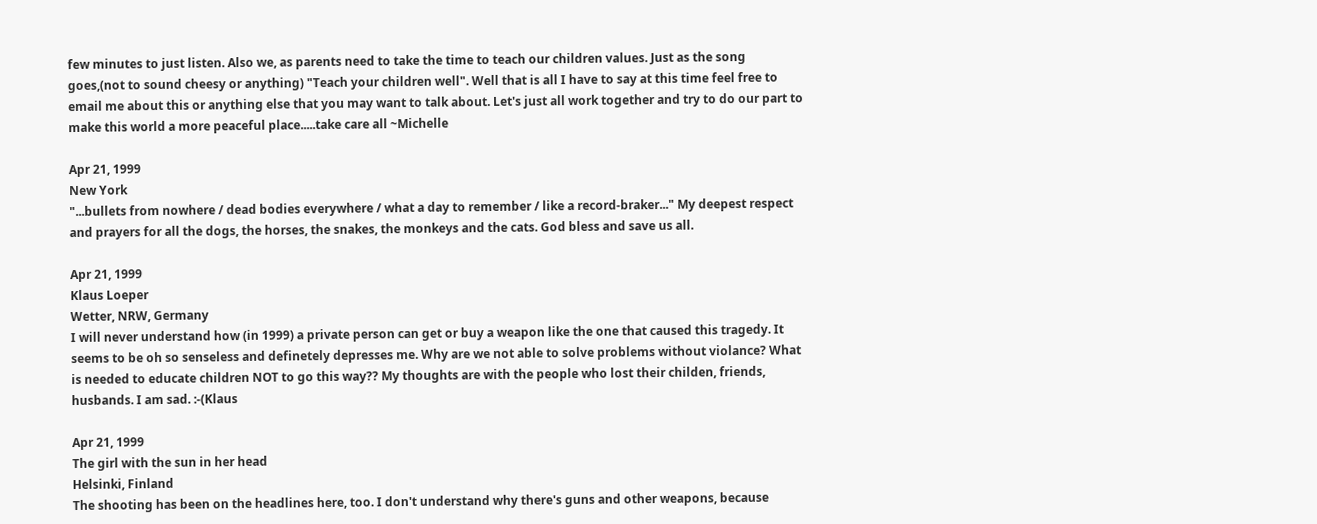few minutes to just listen. Also we, as parents need to take the time to teach our children values. Just as the song goes,(not to sound cheesy or anything) "Teach your children well". Well that is all I have to say at this time feel free to email me about this or anything else that you may want to talk about. Let's just all work together and try to do our part to make this world a more peaceful place.....take care all ~Michelle

Apr 21, 1999
New York
"...bullets from nowhere / dead bodies everywhere / what a day to remember / like a record-braker..." My deepest respect and prayers for all the dogs, the horses, the snakes, the monkeys and the cats. God bless and save us all.

Apr 21, 1999
Klaus Loeper
Wetter, NRW, Germany
I will never understand how (in 1999) a private person can get or buy a weapon like the one that caused this tragedy. It seems to be oh so senseless and definetely depresses me. Why are we not able to solve problems without violance? What is needed to educate children NOT to go this way?? My thoughts are with the people who lost their childen, friends, husbands. I am sad. :-(Klaus

Apr 21, 1999
The girl with the sun in her head
Helsinki, Finland
The shooting has been on the headlines here, too. I don't understand why there's guns and other weapons, because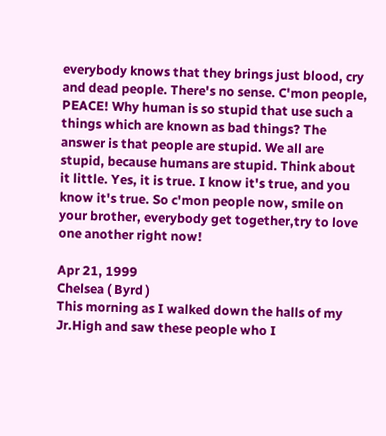everybody knows that they brings just blood, cry and dead people. There's no sense. C'mon people, PEACE! Why human is so stupid that use such a things which are known as bad things? The answer is that people are stupid. We all are stupid, because humans are stupid. Think about it little. Yes, it is true. I know it's true, and you know it's true. So c'mon people now, smile on your brother, everybody get together,try to love one another right now!

Apr 21, 1999
Chelsea ( Byrd )
This morning as I walked down the halls of my Jr.High and saw these people who I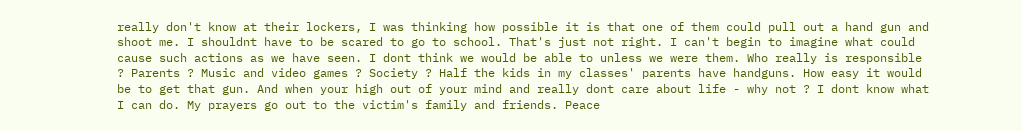really don't know at their lockers, I was thinking how possible it is that one of them could pull out a hand gun and shoot me. I shouldnt have to be scared to go to school. That's just not right. I can't begin to imagine what could cause such actions as we have seen. I dont think we would be able to unless we were them. Who really is responsible ? Parents ? Music and video games ? Society ? Half the kids in my classes' parents have handguns. How easy it would be to get that gun. And when your high out of your mind and really dont care about life - why not ? I dont know what I can do. My prayers go out to the victim's family and friends. Peace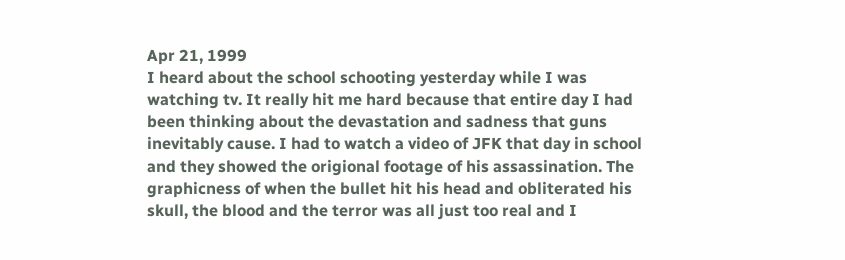Apr 21, 1999
I heard about the school schooting yesterday while I was watching tv. It really hit me hard because that entire day I had been thinking about the devastation and sadness that guns inevitably cause. I had to watch a video of JFK that day in school and they showed the origional footage of his assassination. The graphicness of when the bullet hit his head and obliterated his skull, the blood and the terror was all just too real and I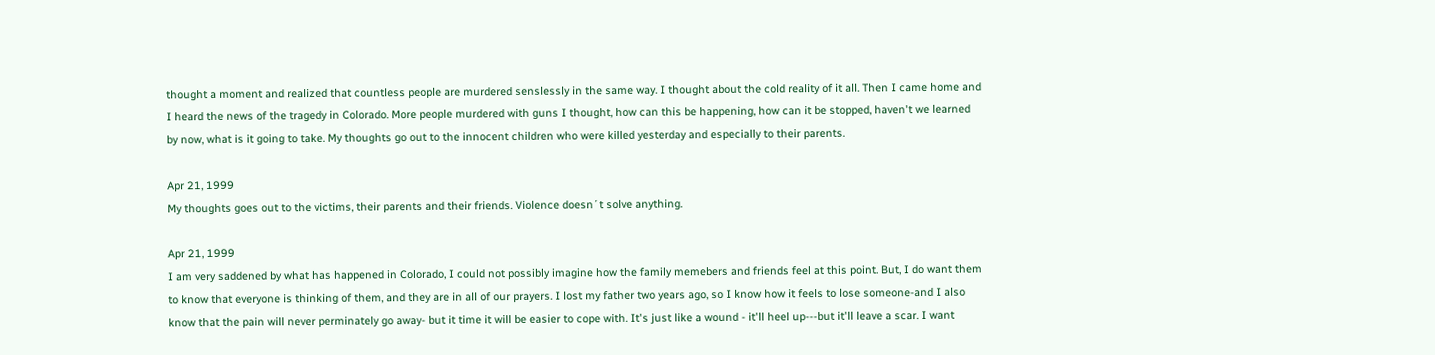thought a moment and realized that countless people are murdered senslessly in the same way. I thought about the cold reality of it all. Then I came home and I heard the news of the tragedy in Colorado. More people murdered with guns I thought, how can this be happening, how can it be stopped, haven't we learned by now, what is it going to take. My thoughts go out to the innocent children who were killed yesterday and especially to their parents.

Apr 21, 1999
My thoughts goes out to the victims, their parents and their friends. Violence doesn´t solve anything.

Apr 21, 1999
I am very saddened by what has happened in Colorado, I could not possibly imagine how the family memebers and friends feel at this point. But, I do want them to know that everyone is thinking of them, and they are in all of our prayers. I lost my father two years ago, so I know how it feels to lose someone-and I also know that the pain will never perminately go away- but it time it will be easier to cope with. It's just like a wound - it'll heel up---but it'll leave a scar. I want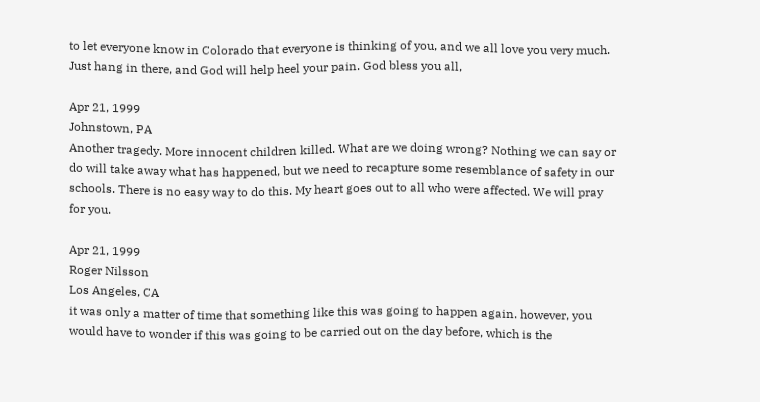to let everyone know in Colorado that everyone is thinking of you, and we all love you very much. Just hang in there, and God will help heel your pain. God bless you all,

Apr 21, 1999
Johnstown, PA
Another tragedy. More innocent children killed. What are we doing wrong? Nothing we can say or do will take away what has happened, but we need to recapture some resemblance of safety in our schools. There is no easy way to do this. My heart goes out to all who were affected. We will pray for you.

Apr 21, 1999
Roger Nilsson
Los Angeles, CA
it was only a matter of time that something like this was going to happen again. however, you would have to wonder if this was going to be carried out on the day before, which is the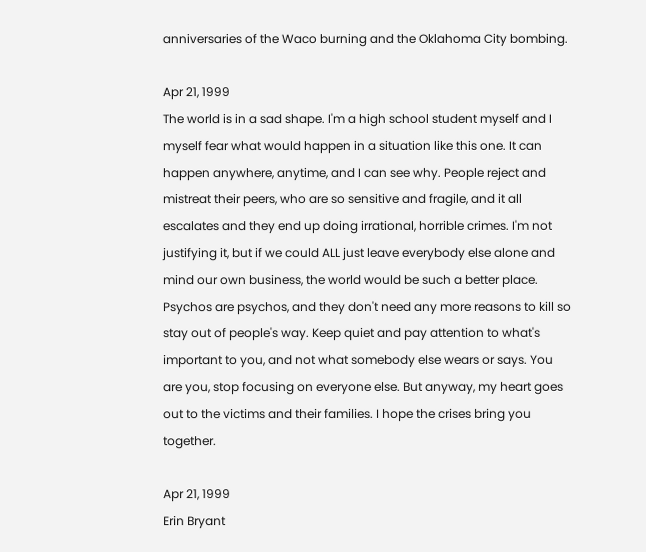anniversaries of the Waco burning and the Oklahoma City bombing.

Apr 21, 1999
The world is in a sad shape. I'm a high school student myself and I myself fear what would happen in a situation like this one. It can happen anywhere, anytime, and I can see why. People reject and mistreat their peers, who are so sensitive and fragile, and it all escalates and they end up doing irrational, horrible crimes. I'm not justifying it, but if we could ALL just leave everybody else alone and mind our own business, the world would be such a better place. Psychos are psychos, and they don't need any more reasons to kill so stay out of people's way. Keep quiet and pay attention to what's important to you, and not what somebody else wears or says. You are you, stop focusing on everyone else. But anyway, my heart goes out to the victims and their families. I hope the crises bring you together.

Apr 21, 1999
Erin Bryant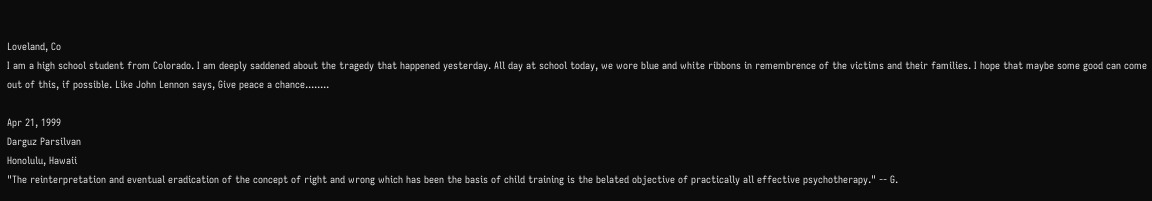Loveland, Co
I am a high school student from Colorado. I am deeply saddened about the tragedy that happened yesterday. All day at school today, we wore blue and white ribbons in remembrence of the victims and their families. I hope that maybe some good can come out of this, if possible. Like John Lennon says, Give peace a chance........

Apr 21, 1999
Darguz Parsilvan
Honolulu, Hawaii
"The reinterpretation and eventual eradication of the concept of right and wrong which has been the basis of child training is the belated objective of practically all effective psychotherapy." -- G.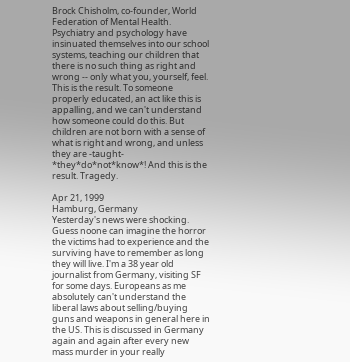Brock Chisholm, co-founder, World Federation of Mental Health. Psychiatry and psychology have insinuated themselves into our school systems, teaching our children that there is no such thing as right and wrong -- only what you, yourself, feel. This is the result. To someone properly educated, an act like this is appalling, and we can't understand how someone could do this. But children are not born with a sense of what is right and wrong, and unless they are -taught- *they*do*not*know*! And this is the result. Tragedy.

Apr 21, 1999
Hamburg, Germany
Yesterday's news were shocking. Guess noone can imagine the horror the victims had to experience and the surviving have to remember as long they will live. I'm a 38 year old journalist from Germany, visiting SF for some days. Europeans as me absolutely can't understand the liberal laws about selling/buying guns and weapons in general here in the US. This is discussed in Germany again and again after every new mass murder in your really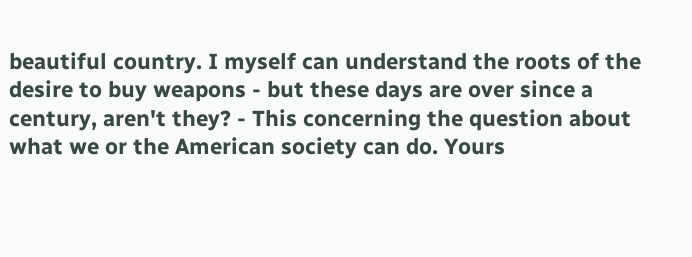beautiful country. I myself can understand the roots of the desire to buy weapons - but these days are over since a century, aren't they? - This concerning the question about what we or the American society can do. Yours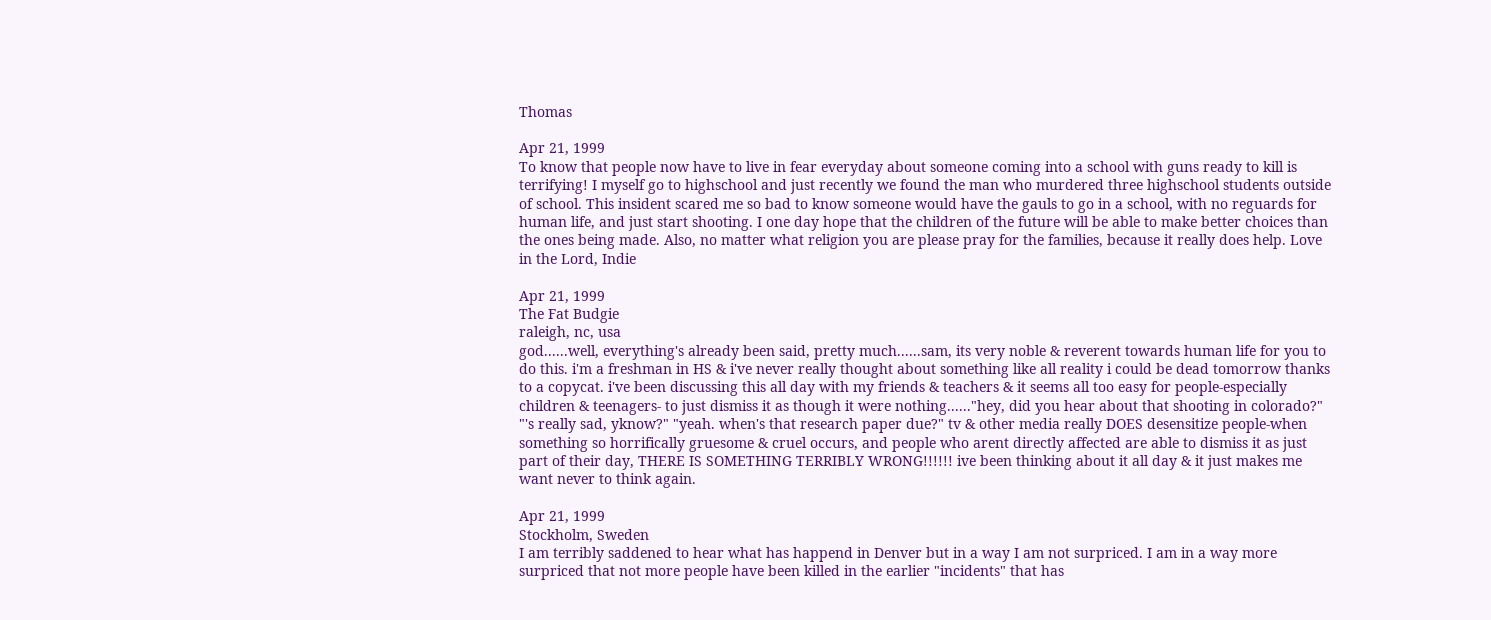Thomas

Apr 21, 1999
To know that people now have to live in fear everyday about someone coming into a school with guns ready to kill is terrifying! I myself go to highschool and just recently we found the man who murdered three highschool students outside of school. This insident scared me so bad to know someone would have the gauls to go in a school, with no reguards for human life, and just start shooting. I one day hope that the children of the future will be able to make better choices than the ones being made. Also, no matter what religion you are please pray for the families, because it really does help. Love in the Lord, Indie

Apr 21, 1999
The Fat Budgie
raleigh, nc, usa
god......well, everything's already been said, pretty much......sam, its very noble & reverent towards human life for you to do this. i'm a freshman in HS & i've never really thought about something like all reality i could be dead tomorrow thanks to a copycat. i've been discussing this all day with my friends & teachers & it seems all too easy for people-especially children & teenagers- to just dismiss it as though it were nothing......"hey, did you hear about that shooting in colorado?" "'s really sad, yknow?" "yeah. when's that research paper due?" tv & other media really DOES desensitize people-when something so horrifically gruesome & cruel occurs, and people who arent directly affected are able to dismiss it as just part of their day, THERE IS SOMETHING TERRIBLY WRONG!!!!!! ive been thinking about it all day & it just makes me want never to think again.

Apr 21, 1999
Stockholm, Sweden
I am terribly saddened to hear what has happend in Denver but in a way I am not surpriced. I am in a way more surpriced that not more people have been killed in the earlier "incidents" that has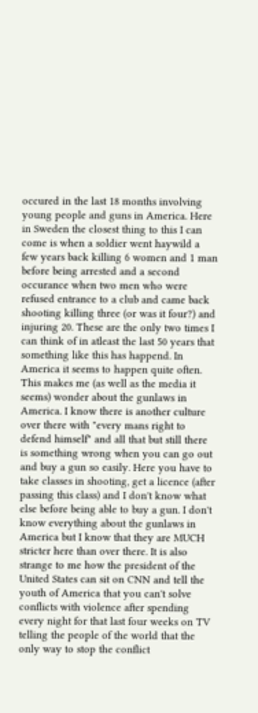occured in the last 18 months involving young people and guns in America. Here in Sweden the closest thing to this I can come is when a soldier went haywild a few years back killing 6 women and 1 man before being arrested and a second occurance when two men who were refused entrance to a club and came back shooting killing three (or was it four?) and injuring 20. These are the only two times I can think of in atleast the last 50 years that something like this has happend. In America it seems to happen quite often. This makes me (as well as the media it seems) wonder about the gunlaws in America. I know there is another culture over there with "every mans right to defend himself" and all that but still there is something wrong when you can go out and buy a gun so easily. Here you have to take classes in shooting, get a licence (after passing this class) and I don't know what else before being able to buy a gun. I don't know everything about the gunlaws in America but I know that they are MUCH stricter here than over there. It is also strange to me how the president of the United States can sit on CNN and tell the youth of America that you can't solve conflicts with violence after spending every night for that last four weeks on TV telling the people of the world that the only way to stop the conflict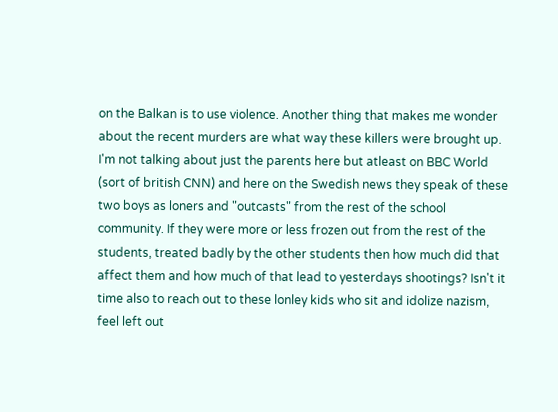on the Balkan is to use violence. Another thing that makes me wonder about the recent murders are what way these killers were brought up. I'm not talking about just the parents here but atleast on BBC World (sort of british CNN) and here on the Swedish news they speak of these two boys as loners and "outcasts" from the rest of the school community. If they were more or less frozen out from the rest of the students, treated badly by the other students then how much did that affect them and how much of that lead to yesterdays shootings? Isn't it time also to reach out to these lonley kids who sit and idolize nazism, feel left out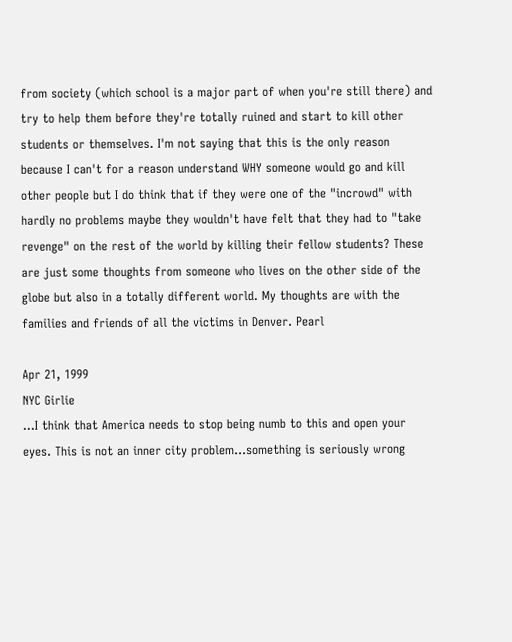from society (which school is a major part of when you're still there) and try to help them before they're totally ruined and start to kill other students or themselves. I'm not saying that this is the only reason because I can't for a reason understand WHY someone would go and kill other people but I do think that if they were one of the "incrowd" with hardly no problems maybe they wouldn't have felt that they had to "take revenge" on the rest of the world by killing their fellow students? These are just some thoughts from someone who lives on the other side of the globe but also in a totally different world. My thoughts are with the families and friends of all the victims in Denver. Pearl

Apr 21, 1999
NYC Girlie
...I think that America needs to stop being numb to this and open your eyes. This is not an inner city problem...something is seriously wrong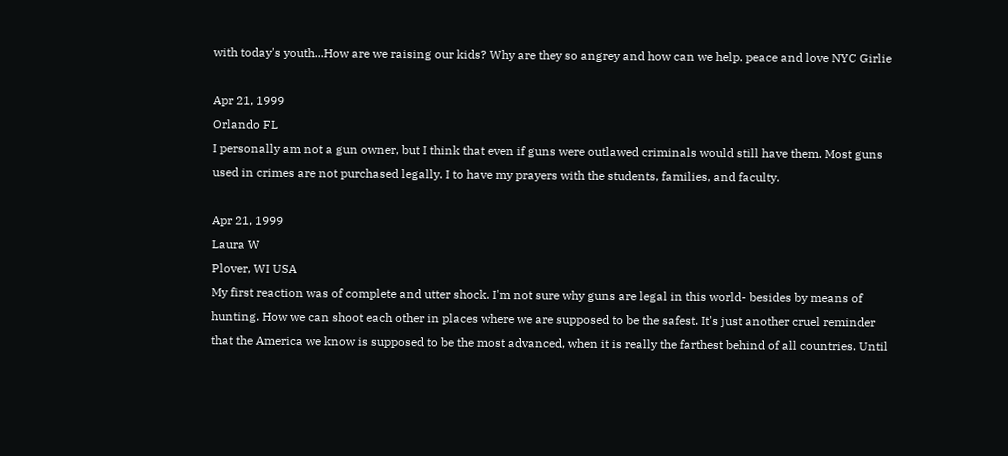with today's youth...How are we raising our kids? Why are they so angrey and how can we help. peace and love NYC Girlie

Apr 21, 1999
Orlando FL
I personally am not a gun owner, but I think that even if guns were outlawed criminals would still have them. Most guns used in crimes are not purchased legally. I to have my prayers with the students, families, and faculty.

Apr 21, 1999
Laura W
Plover, WI USA
My first reaction was of complete and utter shock. I'm not sure why guns are legal in this world- besides by means of hunting. How we can shoot each other in places where we are supposed to be the safest. It's just another cruel reminder that the America we know is supposed to be the most advanced, when it is really the farthest behind of all countries. Until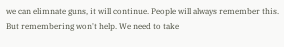we can elimnate guns, it will continue. People will always remember this. But remembering won't help. We need to take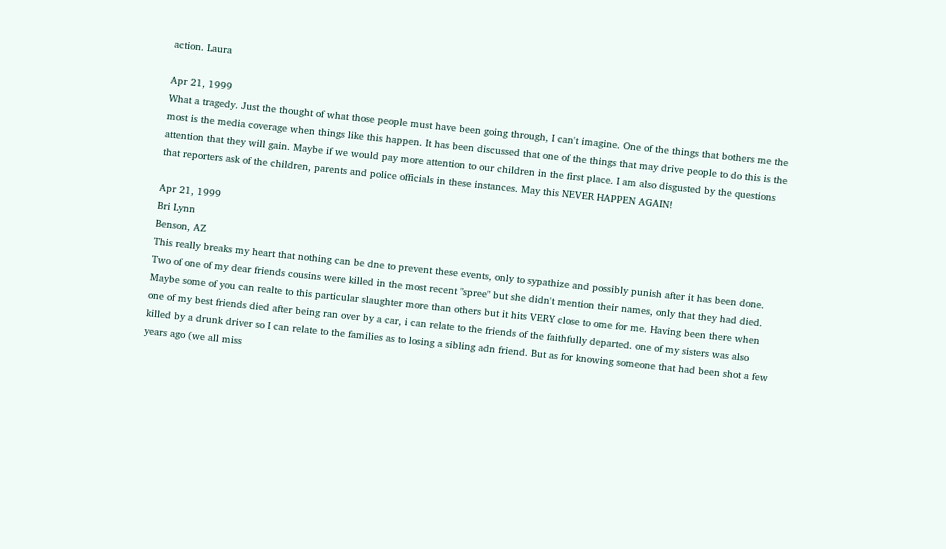action. Laura

Apr 21, 1999
What a tragedy. Just the thought of what those people must have been going through, I can't imagine. One of the things that bothers me the most is the media coverage when things like this happen. It has been discussed that one of the things that may drive people to do this is the attention that they will gain. Maybe if we would pay more attention to our children in the first place. I am also disgusted by the questions that reporters ask of the children, parents and police officials in these instances. May this NEVER HAPPEN AGAIN!

Apr 21, 1999
Bri Lynn
Benson, AZ
This really breaks my heart that nothing can be dne to prevent these events, only to sypathize and possibly punish after it has been done. Two of one of my dear friends cousins were killed in the most recent "spree" but she didn't mention their names, only that they had died. Maybe some of you can realte to this particular slaughter more than others but it hits VERY close to ome for me. Having been there when one of my best friends died after being ran over by a car, i can relate to the friends of the faithfully departed. one of my sisters was also killed by a drunk driver so I can relate to the families as to losing a sibling adn friend. But as for knowing someone that had been shot a few years ago (we all miss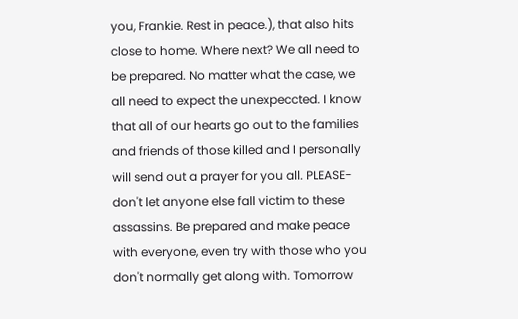you, Frankie. Rest in peace.), that also hits close to home. Where next? We all need to be prepared. No matter what the case, we all need to expect the unexpeccted. I know that all of our hearts go out to the families and friends of those killed and I personally will send out a prayer for you all. PLEASE-don't let anyone else fall victim to these assassins. Be prepared and make peace with everyone, even try with those who you don't normally get along with. Tomorrow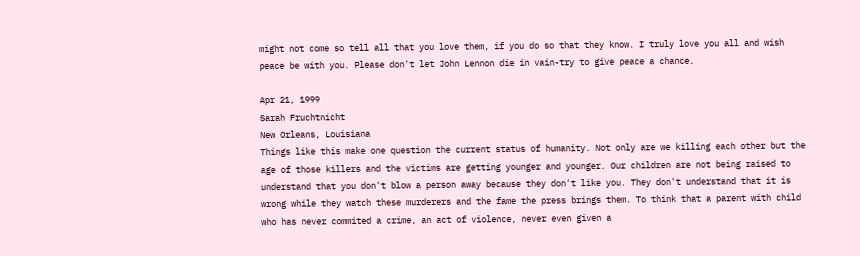might not come so tell all that you love them, if you do so that they know. I truly love you all and wish peace be with you. Please don't let John Lennon die in vain-try to give peace a chance.

Apr 21, 1999
Sarah Fruchtnicht
New Orleans, Louisiana
Things like this make one question the current status of humanity. Not only are we killing each other but the age of those killers and the victims are getting younger and younger. Our children are not being raised to understand that you don't blow a person away because they don't like you. They don't understand that it is wrong while they watch these murderers and the fame the press brings them. To think that a parent with child who has never commited a crime, an act of violence, never even given a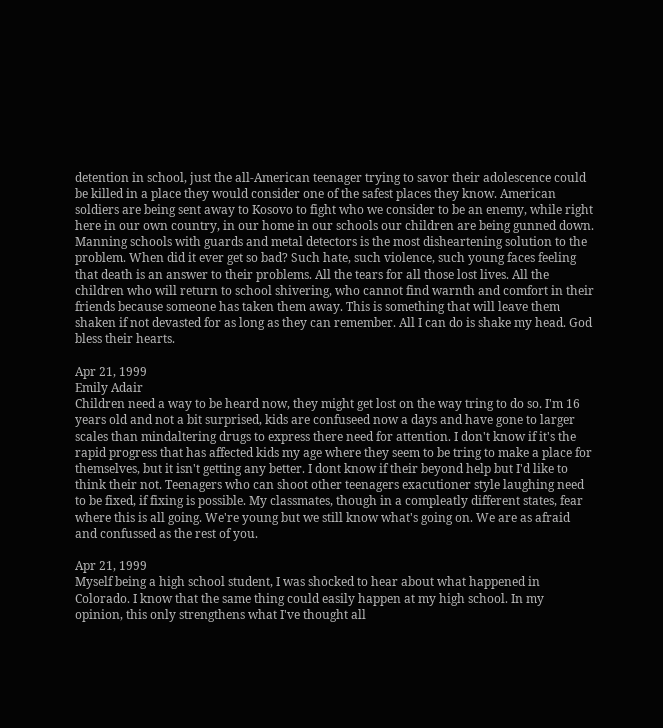detention in school, just the all-American teenager trying to savor their adolescence could be killed in a place they would consider one of the safest places they know. American soldiers are being sent away to Kosovo to fight who we consider to be an enemy, while right here in our own country, in our home in our schools our children are being gunned down. Manning schools with guards and metal detectors is the most disheartening solution to the problem. When did it ever get so bad? Such hate, such violence, such young faces feeling that death is an answer to their problems. All the tears for all those lost lives. All the children who will return to school shivering, who cannot find warnth and comfort in their friends because someone has taken them away. This is something that will leave them shaken if not devasted for as long as they can remember. All I can do is shake my head. God bless their hearts.

Apr 21, 1999
Emily Adair
Children need a way to be heard now, they might get lost on the way tring to do so. I'm 16 years old and not a bit surprised, kids are confuseed now a days and have gone to larger scales than mindaltering drugs to express there need for attention. I don't know if it's the rapid progress that has affected kids my age where they seem to be tring to make a place for themselves, but it isn't getting any better. I dont know if their beyond help but I'd like to think their not. Teenagers who can shoot other teenagers exacutioner style laughing need to be fixed, if fixing is possible. My classmates, though in a compleatly different states, fear where this is all going. We're young but we still know what's going on. We are as afraid and confussed as the rest of you.

Apr 21, 1999
Myself being a high school student, I was shocked to hear about what happened in Colorado. I know that the same thing could easily happen at my high school. In my opinion, this only strengthens what I've thought all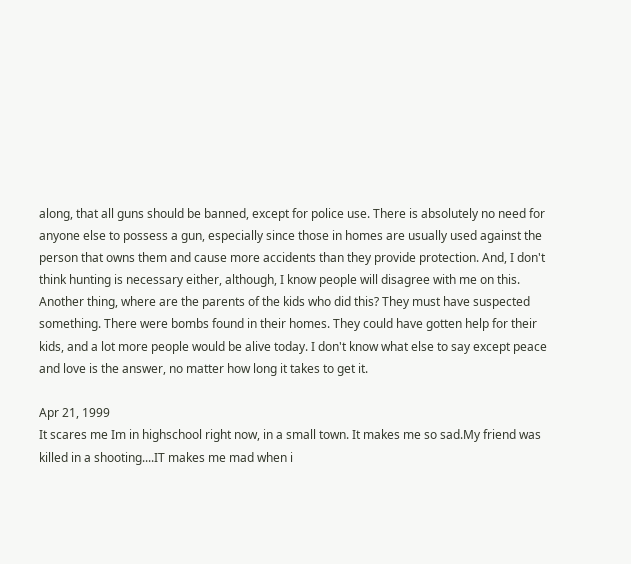along, that all guns should be banned, except for police use. There is absolutely no need for anyone else to possess a gun, especially since those in homes are usually used against the person that owns them and cause more accidents than they provide protection. And, I don't think hunting is necessary either, although, I know people will disagree with me on this. Another thing, where are the parents of the kids who did this? They must have suspected something. There were bombs found in their homes. They could have gotten help for their kids, and a lot more people would be alive today. I don't know what else to say except peace and love is the answer, no matter how long it takes to get it.

Apr 21, 1999
It scares me Im in highschool right now, in a small town. It makes me so sad.My friend was killed in a shooting....IT makes me mad when i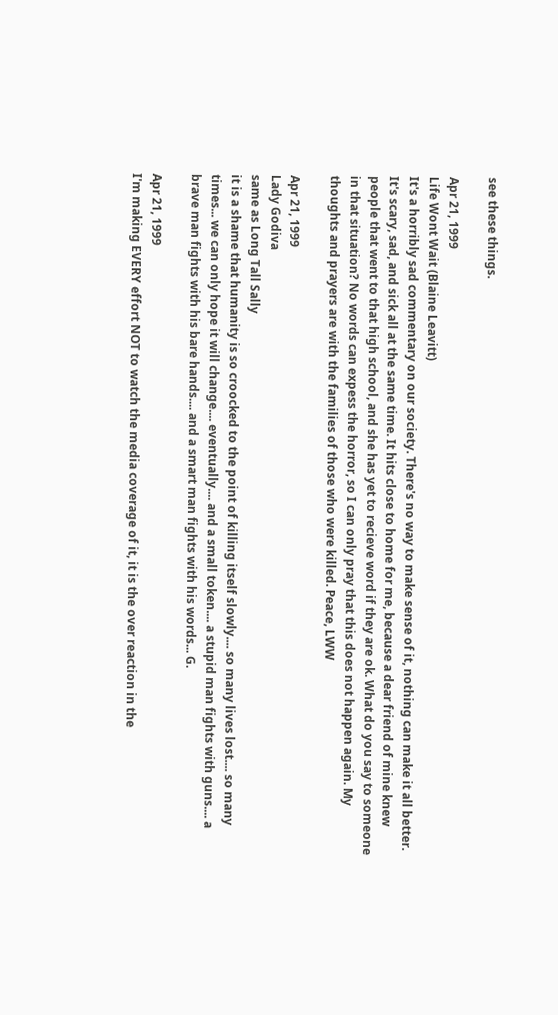see these things.

Apr 21, 1999
Life Wont Wait (Blaine Leavitt)
It's a horribly sad commentary on our society. There's no way to make sense of it, nothing can make it all better. It's scary, sad, and sick all at the same time. It hits close to home for me, because a dear friend of mine knew people that went to that high school, and she has yet to recieve word if they are ok. What do you say to someone in that situation? No words can expess the horror, so I can only pray that this does not happen again. My thoughts and prayers are with the families of those who were killed. Peace, LWW

Apr 21, 1999
Lady Godiva
same as Long Tall Sally
it is a shame that humanity is so croocked to the point of killing itself slowly.... so many lives lost.... so many times... we can only hope it will change.... eventually.... and a small token.... a stupid man fights with guns.... a brave man fights with his bare hands.... and a smart man fights with his words... G.

Apr 21, 1999
I'm making EVERY effort NOT to watch the media coverage of it, it is the over reaction in the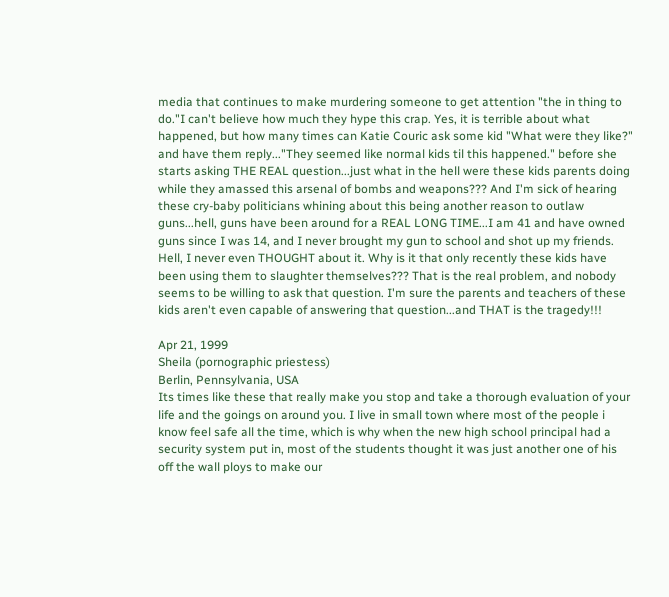media that continues to make murdering someone to get attention "the in thing to do."I can't believe how much they hype this crap. Yes, it is terrible about what happened, but how many times can Katie Couric ask some kid "What were they like?" and have them reply..."They seemed like normal kids til this happened." before she starts asking THE REAL question...just what in the hell were these kids parents doing while they amassed this arsenal of bombs and weapons??? And I'm sick of hearing these cry-baby politicians whining about this being another reason to outlaw guns...hell, guns have been around for a REAL LONG TIME...I am 41 and have owned guns since I was 14, and I never brought my gun to school and shot up my friends. Hell, I never even THOUGHT about it. Why is it that only recently these kids have been using them to slaughter themselves??? That is the real problem, and nobody seems to be willing to ask that question. I'm sure the parents and teachers of these kids aren't even capable of answering that question...and THAT is the tragedy!!!

Apr 21, 1999
Sheila (pornographic priestess)
Berlin, Pennsylvania, USA
Its times like these that really make you stop and take a thorough evaluation of your life and the goings on around you. I live in small town where most of the people i know feel safe all the time, which is why when the new high school principal had a security system put in, most of the students thought it was just another one of his off the wall ploys to make our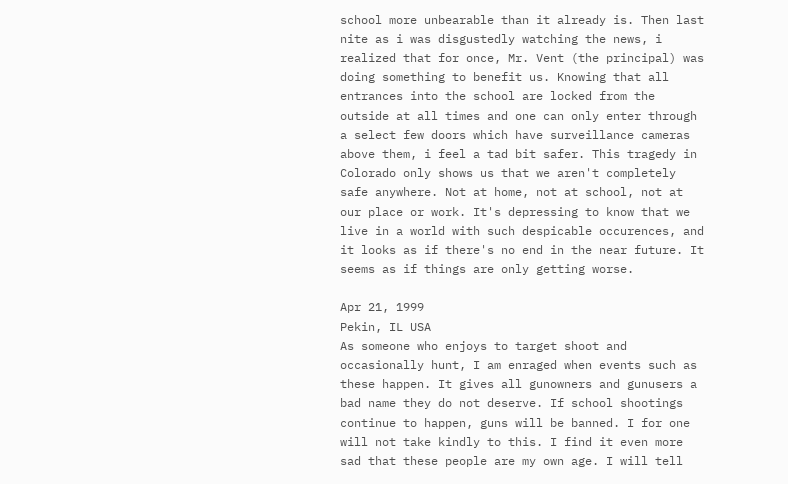school more unbearable than it already is. Then last nite as i was disgustedly watching the news, i realized that for once, Mr. Vent (the principal) was doing something to benefit us. Knowing that all entrances into the school are locked from the outside at all times and one can only enter through a select few doors which have surveillance cameras above them, i feel a tad bit safer. This tragedy in Colorado only shows us that we aren't completely safe anywhere. Not at home, not at school, not at our place or work. It's depressing to know that we live in a world with such despicable occurences, and it looks as if there's no end in the near future. It seems as if things are only getting worse.

Apr 21, 1999
Pekin, IL USA
As someone who enjoys to target shoot and occasionally hunt, I am enraged when events such as these happen. It gives all gunowners and gunusers a bad name they do not deserve. If school shootings continue to happen, guns will be banned. I for one will not take kindly to this. I find it even more sad that these people are my own age. I will tell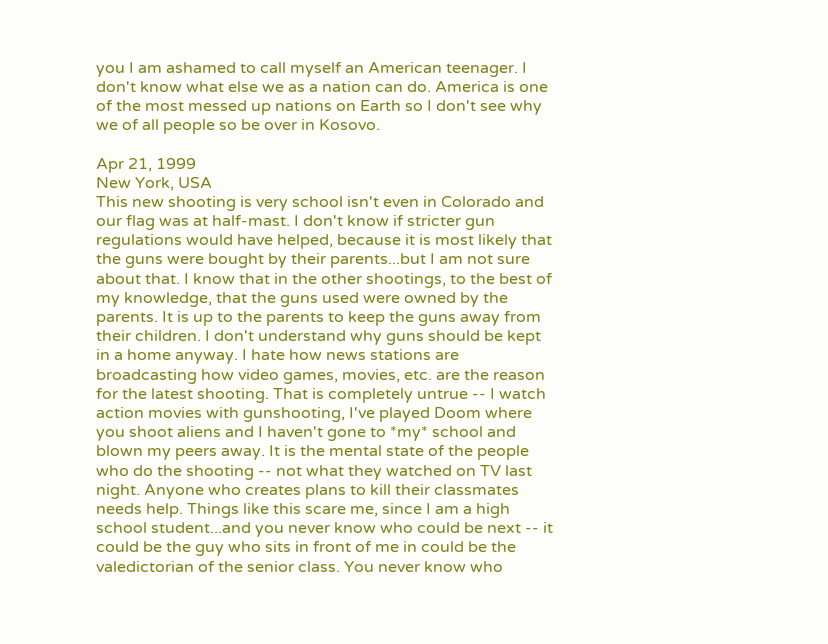you I am ashamed to call myself an American teenager. I don't know what else we as a nation can do. America is one of the most messed up nations on Earth so I don't see why we of all people so be over in Kosovo.

Apr 21, 1999
New York, USA
This new shooting is very school isn't even in Colorado and our flag was at half-mast. I don't know if stricter gun regulations would have helped, because it is most likely that the guns were bought by their parents...but I am not sure about that. I know that in the other shootings, to the best of my knowledge, that the guns used were owned by the parents. It is up to the parents to keep the guns away from their children. I don't understand why guns should be kept in a home anyway. I hate how news stations are broadcasting how video games, movies, etc. are the reason for the latest shooting. That is completely untrue -- I watch action movies with gunshooting, I've played Doom where you shoot aliens and I haven't gone to *my* school and blown my peers away. It is the mental state of the people who do the shooting -- not what they watched on TV last night. Anyone who creates plans to kill their classmates needs help. Things like this scare me, since I am a high school student...and you never know who could be next -- it could be the guy who sits in front of me in could be the valedictorian of the senior class. You never know who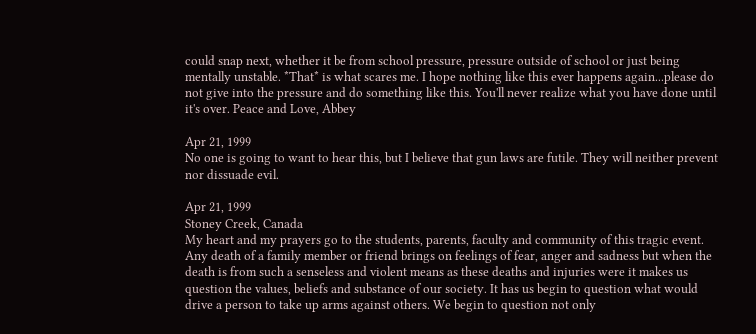could snap next, whether it be from school pressure, pressure outside of school or just being mentally unstable. *That* is what scares me. I hope nothing like this ever happens again...please do not give into the pressure and do something like this. You'll never realize what you have done until it's over. Peace and Love, Abbey

Apr 21, 1999
No one is going to want to hear this, but I believe that gun laws are futile. They will neither prevent nor dissuade evil.

Apr 21, 1999
Stoney Creek, Canada
My heart and my prayers go to the students, parents, faculty and community of this tragic event. Any death of a family member or friend brings on feelings of fear, anger and sadness but when the death is from such a senseless and violent means as these deaths and injuries were it makes us question the values, beliefs and substance of our society. It has us begin to question what would drive a person to take up arms against others. We begin to question not only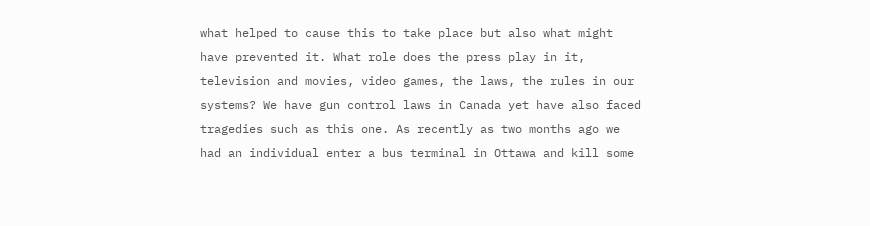what helped to cause this to take place but also what might have prevented it. What role does the press play in it, television and movies, video games, the laws, the rules in our systems? We have gun control laws in Canada yet have also faced tragedies such as this one. As recently as two months ago we had an individual enter a bus terminal in Ottawa and kill some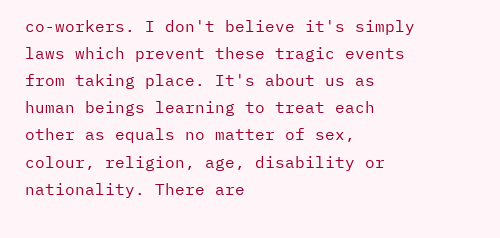co-workers. I don't believe it's simply laws which prevent these tragic events from taking place. It's about us as human beings learning to treat each other as equals no matter of sex, colour, religion, age, disability or nationality. There are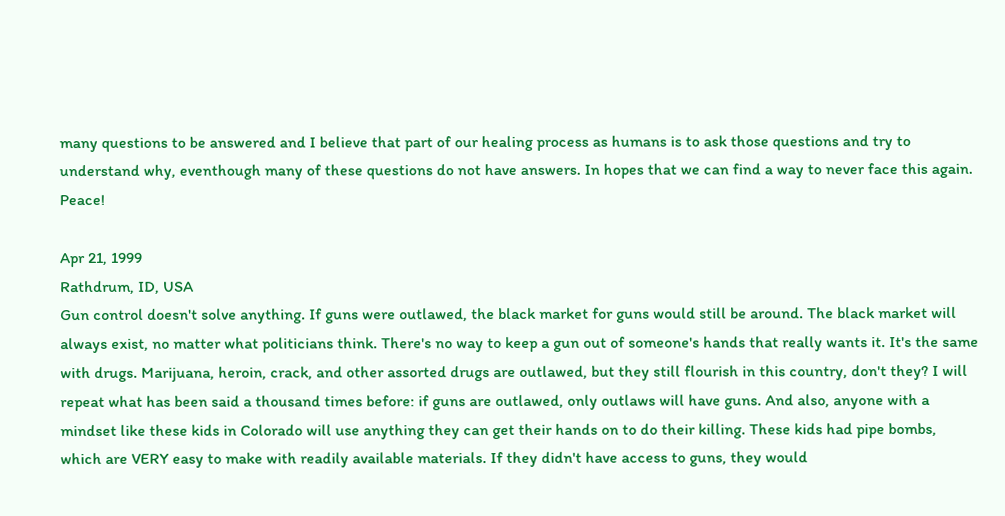many questions to be answered and I believe that part of our healing process as humans is to ask those questions and try to understand why, eventhough many of these questions do not have answers. In hopes that we can find a way to never face this again. Peace!

Apr 21, 1999
Rathdrum, ID, USA
Gun control doesn't solve anything. If guns were outlawed, the black market for guns would still be around. The black market will always exist, no matter what politicians think. There's no way to keep a gun out of someone's hands that really wants it. It's the same with drugs. Marijuana, heroin, crack, and other assorted drugs are outlawed, but they still flourish in this country, don't they? I will repeat what has been said a thousand times before: if guns are outlawed, only outlaws will have guns. And also, anyone with a mindset like these kids in Colorado will use anything they can get their hands on to do their killing. These kids had pipe bombs, which are VERY easy to make with readily available materials. If they didn't have access to guns, they would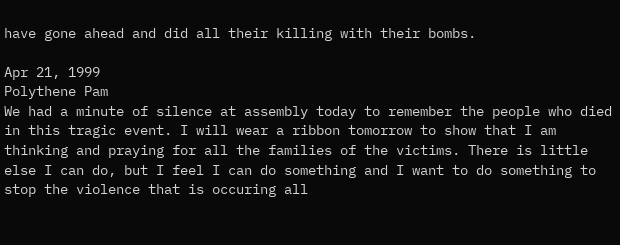have gone ahead and did all their killing with their bombs.

Apr 21, 1999
Polythene Pam
We had a minute of silence at assembly today to remember the people who died in this tragic event. I will wear a ribbon tomorrow to show that I am thinking and praying for all the families of the victims. There is little else I can do, but I feel I can do something and I want to do something to stop the violence that is occuring all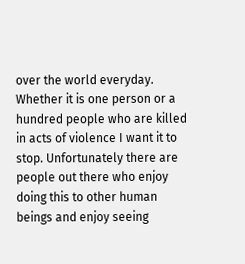over the world everyday. Whether it is one person or a hundred people who are killed in acts of violence I want it to stop. Unfortunately there are people out there who enjoy doing this to other human beings and enjoy seeing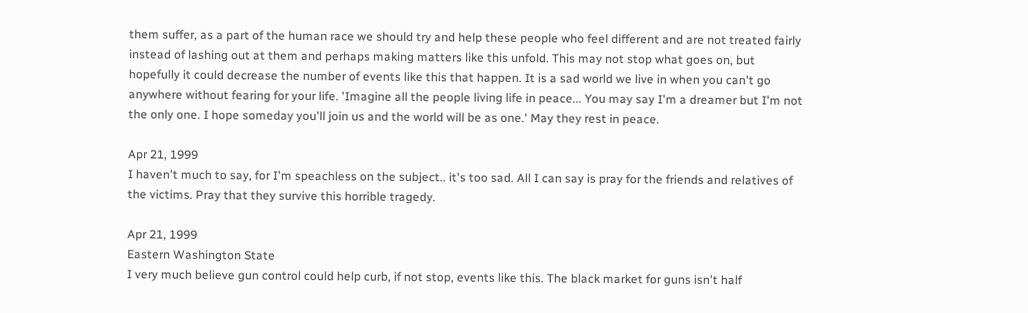them suffer, as a part of the human race we should try and help these people who feel different and are not treated fairly instead of lashing out at them and perhaps making matters like this unfold. This may not stop what goes on, but hopefully it could decrease the number of events like this that happen. It is a sad world we live in when you can't go anywhere without fearing for your life. 'Imagine all the people living life in peace... You may say I'm a dreamer but I'm not the only one. I hope someday you'll join us and the world will be as one.' May they rest in peace.

Apr 21, 1999
I haven't much to say, for I'm speachless on the subject.. it's too sad. All I can say is pray for the friends and relatives of the victims. Pray that they survive this horrible tragedy.

Apr 21, 1999
Eastern Washington State
I very much believe gun control could help curb, if not stop, events like this. The black market for guns isn't half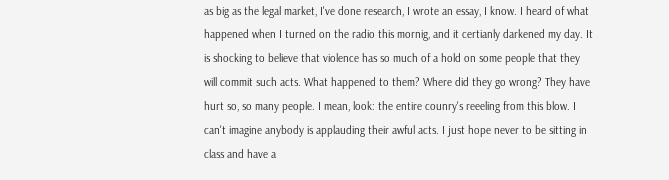as big as the legal market, I've done research, I wrote an essay, I know. I heard of what happened when I turned on the radio this mornig, and it certianly darkened my day. It is shocking to believe that violence has so much of a hold on some people that they will commit such acts. What happened to them? Where did they go wrong? They have hurt so, so many people. I mean, look: the entire counry's reeeling from this blow. I can't imagine anybody is applauding their awful acts. I just hope never to be sitting in class and have a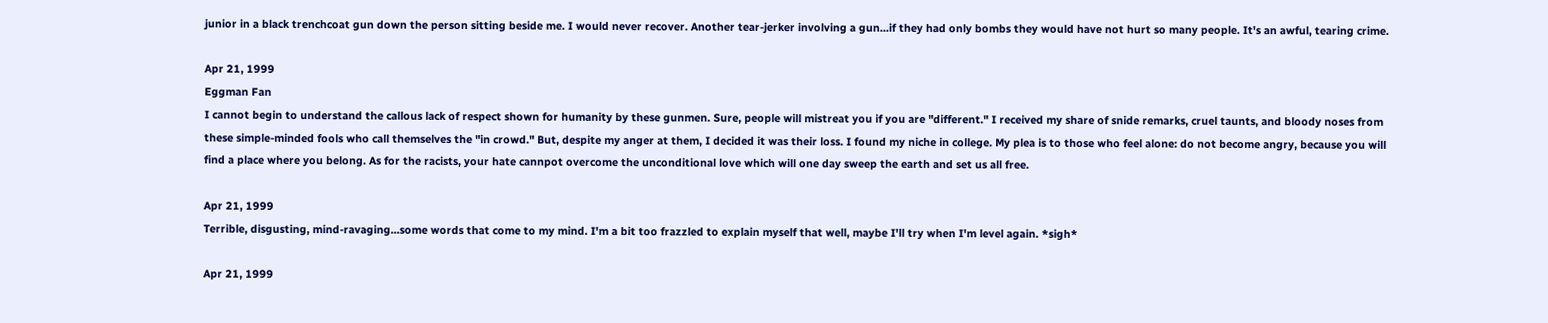junior in a black trenchcoat gun down the person sitting beside me. I would never recover. Another tear-jerker involving a gun...if they had only bombs they would have not hurt so many people. It's an awful, tearing crime.

Apr 21, 1999
Eggman Fan
I cannot begin to understand the callous lack of respect shown for humanity by these gunmen. Sure, people will mistreat you if you are "different." I received my share of snide remarks, cruel taunts, and bloody noses from these simple-minded fools who call themselves the "in crowd." But, despite my anger at them, I decided it was their loss. I found my niche in college. My plea is to those who feel alone: do not become angry, because you will find a place where you belong. As for the racists, your hate cannpot overcome the unconditional love which will one day sweep the earth and set us all free.

Apr 21, 1999
Terrible, disgusting, mind-ravaging...some words that come to my mind. I'm a bit too frazzled to explain myself that well, maybe I'll try when I'm level again. *sigh*

Apr 21, 1999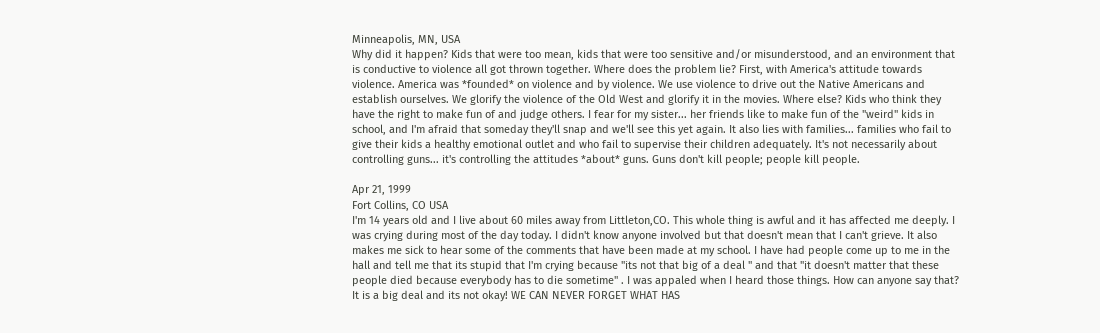Minneapolis, MN, USA
Why did it happen? Kids that were too mean, kids that were too sensitive and/or misunderstood, and an environment that is conductive to violence all got thrown together. Where does the problem lie? First, with America's attitude towards violence. America was *founded* on violence and by violence. We use violence to drive out the Native Americans and establish ourselves. We glorify the violence of the Old West and glorify it in the movies. Where else? Kids who think they have the right to make fun of and judge others. I fear for my sister... her friends like to make fun of the "weird" kids in school, and I'm afraid that someday they'll snap and we'll see this yet again. It also lies with families... families who fail to give their kids a healthy emotional outlet and who fail to supervise their children adequately. It's not necessarily about controlling guns... it's controlling the attitudes *about* guns. Guns don't kill people; people kill people.

Apr 21, 1999
Fort Collins, CO USA
I'm 14 years old and I live about 60 miles away from Littleton,CO. This whole thing is awful and it has affected me deeply. I was crying during most of the day today. I didn't know anyone involved but that doesn't mean that I can't grieve. It also makes me sick to hear some of the comments that have been made at my school. I have had people come up to me in the hall and tell me that its stupid that I'm crying because "its not that big of a deal " and that "it doesn't matter that these people died because everybody has to die sometime" . I was appaled when I heard those things. How can anyone say that? It is a big deal and its not okay! WE CAN NEVER FORGET WHAT HAS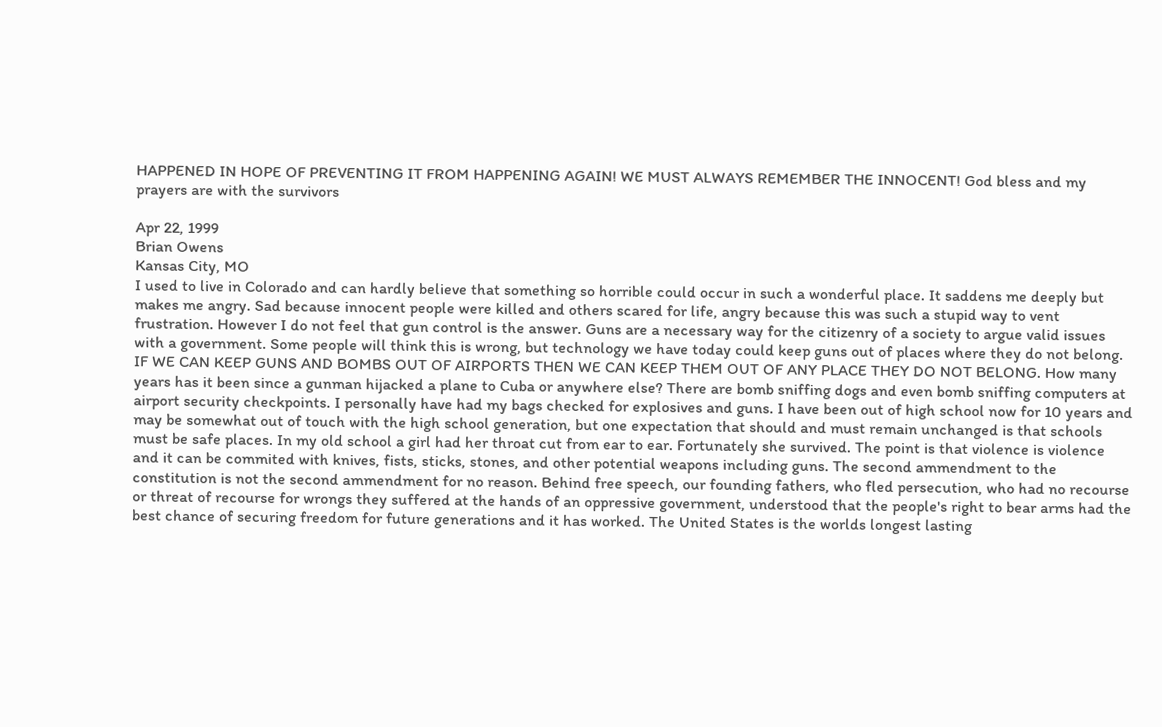HAPPENED IN HOPE OF PREVENTING IT FROM HAPPENING AGAIN! WE MUST ALWAYS REMEMBER THE INNOCENT! God bless and my prayers are with the survivors

Apr 22, 1999
Brian Owens
Kansas City, MO
I used to live in Colorado and can hardly believe that something so horrible could occur in such a wonderful place. It saddens me deeply but makes me angry. Sad because innocent people were killed and others scared for life, angry because this was such a stupid way to vent frustration. However I do not feel that gun control is the answer. Guns are a necessary way for the citizenry of a society to argue valid issues with a government. Some people will think this is wrong, but technology we have today could keep guns out of places where they do not belong. IF WE CAN KEEP GUNS AND BOMBS OUT OF AIRPORTS THEN WE CAN KEEP THEM OUT OF ANY PLACE THEY DO NOT BELONG. How many years has it been since a gunman hijacked a plane to Cuba or anywhere else? There are bomb sniffing dogs and even bomb sniffing computers at airport security checkpoints. I personally have had my bags checked for explosives and guns. I have been out of high school now for 10 years and may be somewhat out of touch with the high school generation, but one expectation that should and must remain unchanged is that schools must be safe places. In my old school a girl had her throat cut from ear to ear. Fortunately she survived. The point is that violence is violence and it can be commited with knives, fists, sticks, stones, and other potential weapons including guns. The second ammendment to the constitution is not the second ammendment for no reason. Behind free speech, our founding fathers, who fled persecution, who had no recourse or threat of recourse for wrongs they suffered at the hands of an oppressive government, understood that the people's right to bear arms had the best chance of securing freedom for future generations and it has worked. The United States is the worlds longest lasting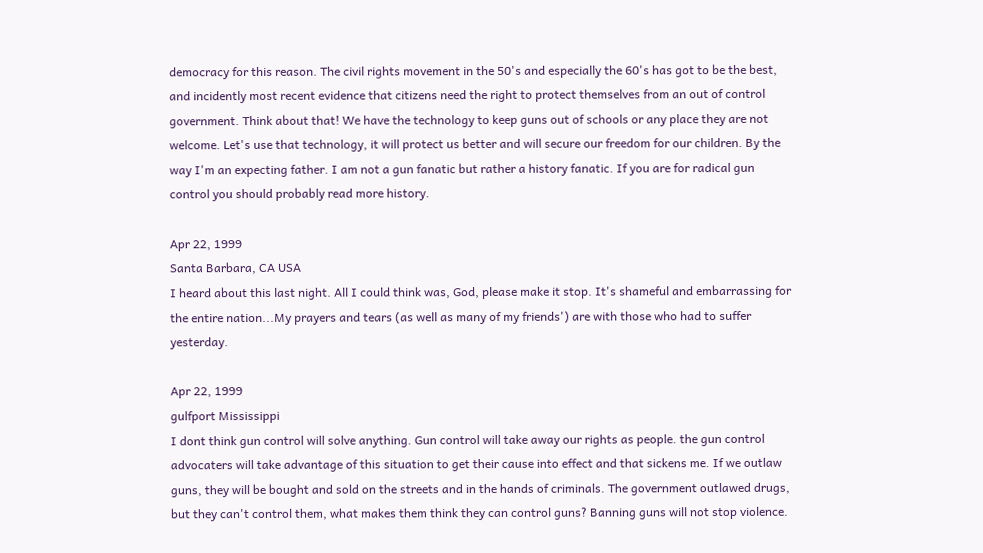democracy for this reason. The civil rights movement in the 50's and especially the 60's has got to be the best, and incidently most recent evidence that citizens need the right to protect themselves from an out of control government. Think about that! We have the technology to keep guns out of schools or any place they are not welcome. Let's use that technology, it will protect us better and will secure our freedom for our children. By the way I'm an expecting father. I am not a gun fanatic but rather a history fanatic. If you are for radical gun control you should probably read more history.

Apr 22, 1999
Santa Barbara, CA USA
I heard about this last night. All I could think was, God, please make it stop. It's shameful and embarrassing for the entire nation...My prayers and tears (as well as many of my friends') are with those who had to suffer yesterday.

Apr 22, 1999
gulfport Mississippi
I dont think gun control will solve anything. Gun control will take away our rights as people. the gun control advocaters will take advantage of this situation to get their cause into effect and that sickens me. If we outlaw guns, they will be bought and sold on the streets and in the hands of criminals. The government outlawed drugs, but they can't control them, what makes them think they can control guns? Banning guns will not stop violence.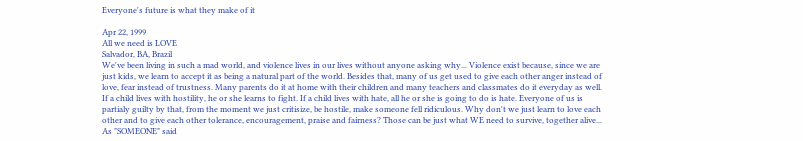Everyone's future is what they make of it

Apr 22, 1999
All we need is LOVE
Salvador, BA, Brazil
We've been living in such a mad world, and violence lives in our lives without anyone asking why... Violence exist because, since we are just kids, we learn to accept it as being a natural part of the world. Besides that, many of us get used to give each other anger instead of love, fear instead of trustness. Many parents do it at home with their children and many teachers and classmates do it everyday as well. If a child lives with hostility, he or she learns to fight. If a child lives with hate, all he or she is going to do is hate. Everyone of us is partialy guilty by that, from the moment we just critisize, be hostile, make someone fell ridiculous. Why don't we just learn to love each other and to give each other tolerance, encouragement, praise and fairness? Those can be just what WE need to survive, together alive... As "SOMEONE" said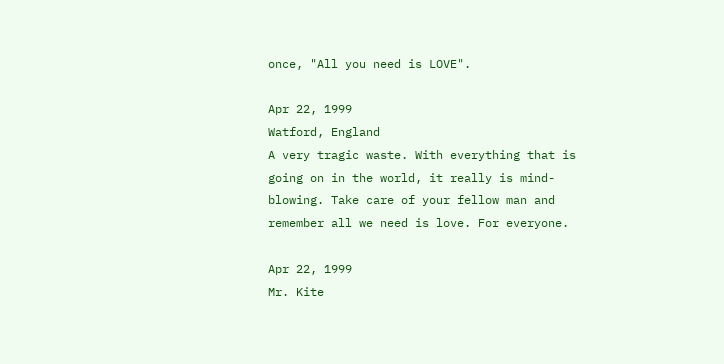once, "All you need is LOVE".

Apr 22, 1999
Watford, England
A very tragic waste. With everything that is going on in the world, it really is mind-blowing. Take care of your fellow man and remember all we need is love. For everyone.

Apr 22, 1999
Mr. Kite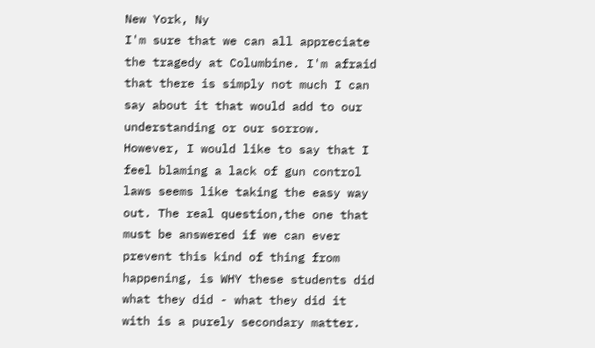New York, Ny
I'm sure that we can all appreciate the tragedy at Columbine. I'm afraid that there is simply not much I can say about it that would add to our understanding or our sorrow. However, I would like to say that I feel blaming a lack of gun control laws seems like taking the easy way out. The real question,the one that must be answered if we can ever prevent this kind of thing from happening, is WHY these students did what they did - what they did it with is a purely secondary matter.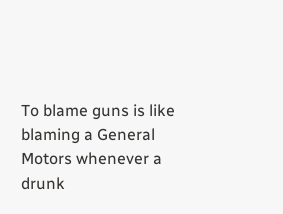To blame guns is like blaming a General Motors whenever a drunk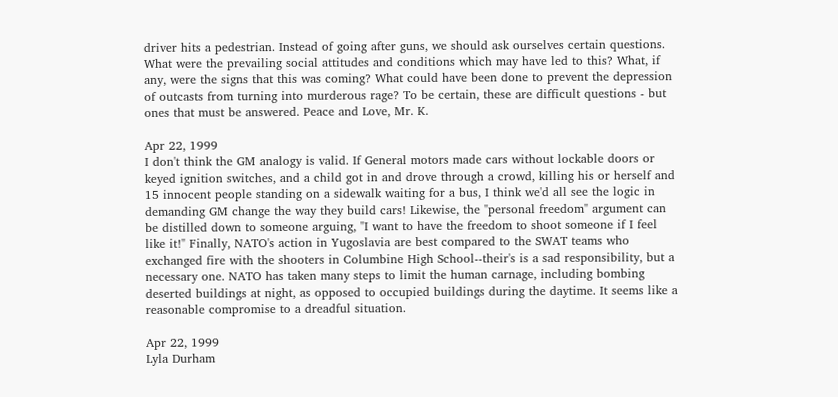driver hits a pedestrian. Instead of going after guns, we should ask ourselves certain questions. What were the prevailing social attitudes and conditions which may have led to this? What, if any, were the signs that this was coming? What could have been done to prevent the depression of outcasts from turning into murderous rage? To be certain, these are difficult questions - but ones that must be answered. Peace and Love, Mr. K.

Apr 22, 1999
I don't think the GM analogy is valid. If General motors made cars without lockable doors or keyed ignition switches, and a child got in and drove through a crowd, killing his or herself and 15 innocent people standing on a sidewalk waiting for a bus, I think we'd all see the logic in demanding GM change the way they build cars! Likewise, the "personal freedom" argument can be distilled down to someone arguing, "I want to have the freedom to shoot someone if I feel like it!" Finally, NATO's action in Yugoslavia are best compared to the SWAT teams who exchanged fire with the shooters in Columbine High School--their's is a sad responsibility, but a necessary one. NATO has taken many steps to limit the human carnage, including bombing deserted buildings at night, as opposed to occupied buildings during the daytime. It seems like a reasonable compromise to a dreadful situation.

Apr 22, 1999
Lyla Durham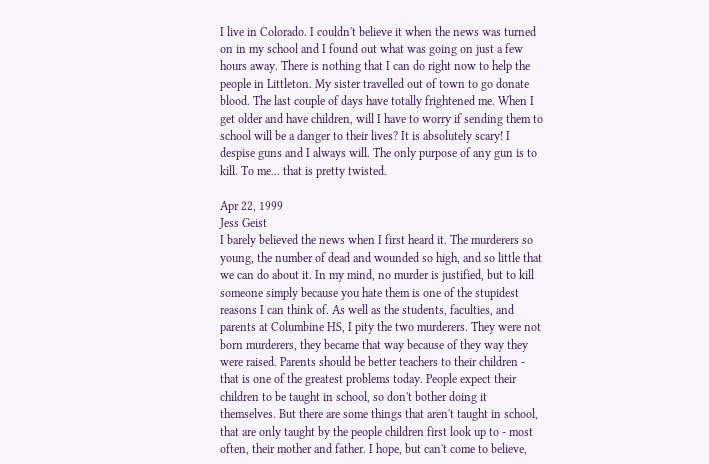I live in Colorado. I couldn't believe it when the news was turned on in my school and I found out what was going on just a few hours away. There is nothing that I can do right now to help the people in Littleton. My sister travelled out of town to go donate blood. The last couple of days have totally frightened me. When I get older and have children, will I have to worry if sending them to school will be a danger to their lives? It is absolutely scary! I despise guns and I always will. The only purpose of any gun is to kill. To me... that is pretty twisted.

Apr 22, 1999
Jess Geist
I barely believed the news when I first heard it. The murderers so young, the number of dead and wounded so high, and so little that we can do about it. In my mind, no murder is justified, but to kill someone simply because you hate them is one of the stupidest reasons I can think of. As well as the students, faculties, and parents at Columbine HS, I pity the two murderers. They were not born murderers, they became that way because of they way they were raised. Parents should be better teachers to their children - that is one of the greatest problems today. People expect their children to be taught in school, so don't bother doing it themselves. But there are some things that aren't taught in school, that are only taught by the people children first look up to - most often, their mother and father. I hope, but can't come to believe,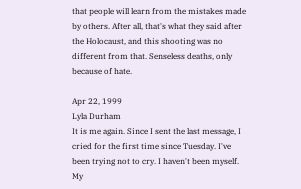that people will learn from the mistakes made by others. After all, that's what they said after the Holocaust, and this shooting was no different from that. Senseless deaths, only because of hate.

Apr 22, 1999
Lyla Durham
It is me again. Since I sent the last message, I cried for the first time since Tuesday. I've been trying not to cry. I haven't been myself. My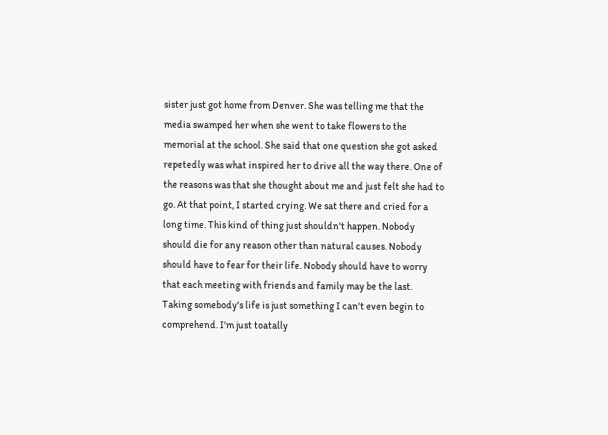sister just got home from Denver. She was telling me that the media swamped her when she went to take flowers to the memorial at the school. She said that one question she got asked repetedly was what inspired her to drive all the way there. One of the reasons was that she thought about me and just felt she had to go. At that point, I started crying. We sat there and cried for a long time. This kind of thing just shouldn't happen. Nobody should die for any reason other than natural causes. Nobody should have to fear for their life. Nobody should have to worry that each meeting with friends and family may be the last. Taking somebody's life is just something I can't even begin to comprehend. I'm just toatally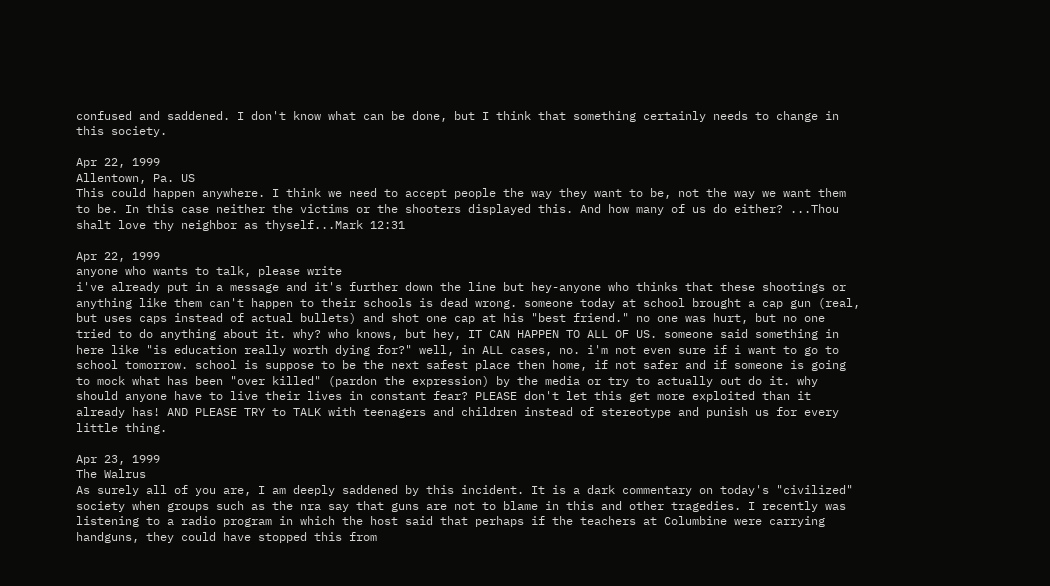confused and saddened. I don't know what can be done, but I think that something certainly needs to change in this society.

Apr 22, 1999
Allentown, Pa. US
This could happen anywhere. I think we need to accept people the way they want to be, not the way we want them to be. In this case neither the victims or the shooters displayed this. And how many of us do either? ...Thou shalt love thy neighbor as thyself...Mark 12:31

Apr 22, 1999
anyone who wants to talk, please write
i've already put in a message and it's further down the line but hey-anyone who thinks that these shootings or anything like them can't happen to their schools is dead wrong. someone today at school brought a cap gun (real, but uses caps instead of actual bullets) and shot one cap at his "best friend." no one was hurt, but no one tried to do anything about it. why? who knows, but hey, IT CAN HAPPEN TO ALL OF US. someone said something in here like "is education really worth dying for?" well, in ALL cases, no. i'm not even sure if i want to go to school tomorrow. school is suppose to be the next safest place then home, if not safer and if someone is going to mock what has been "over killed" (pardon the expression) by the media or try to actually out do it. why should anyone have to live their lives in constant fear? PLEASE don't let this get more exploited than it already has! AND PLEASE TRY to TALK with teenagers and children instead of stereotype and punish us for every little thing.

Apr 23, 1999
The Walrus
As surely all of you are, I am deeply saddened by this incident. It is a dark commentary on today's "civilized" society when groups such as the nra say that guns are not to blame in this and other tragedies. I recently was listening to a radio program in which the host said that perhaps if the teachers at Columbine were carrying handguns, they could have stopped this from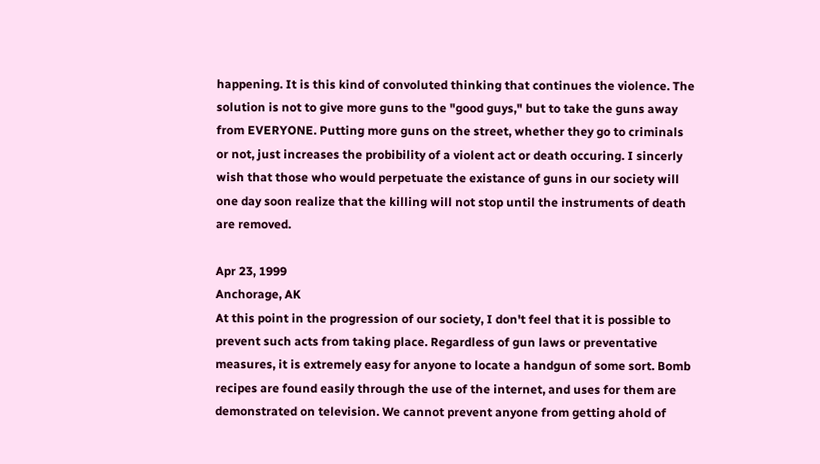happening. It is this kind of convoluted thinking that continues the violence. The solution is not to give more guns to the "good guys," but to take the guns away from EVERYONE. Putting more guns on the street, whether they go to criminals or not, just increases the probibility of a violent act or death occuring. I sincerly wish that those who would perpetuate the existance of guns in our society will one day soon realize that the killing will not stop until the instruments of death are removed.

Apr 23, 1999
Anchorage, AK
At this point in the progression of our society, I don't feel that it is possible to prevent such acts from taking place. Regardless of gun laws or preventative measures, it is extremely easy for anyone to locate a handgun of some sort. Bomb recipes are found easily through the use of the internet, and uses for them are demonstrated on television. We cannot prevent anyone from getting ahold of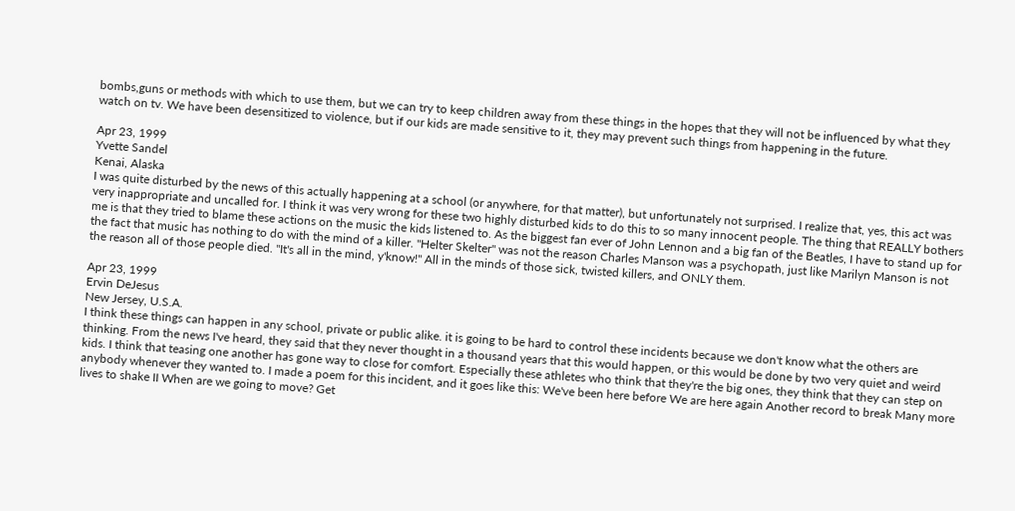bombs,guns or methods with which to use them, but we can try to keep children away from these things in the hopes that they will not be influenced by what they watch on tv. We have been desensitized to violence, but if our kids are made sensitive to it, they may prevent such things from happening in the future.

Apr 23, 1999
Yvette Sandel
Kenai, Alaska
I was quite disturbed by the news of this actually happening at a school (or anywhere, for that matter), but unfortunately not surprised. I realize that, yes, this act was very inappropriate and uncalled for. I think it was very wrong for these two highly disturbed kids to do this to so many innocent people. The thing that REALLY bothers me is that they tried to blame these actions on the music the kids listened to. As the biggest fan ever of John Lennon and a big fan of the Beatles, I have to stand up for the fact that music has nothing to do with the mind of a killer. "Helter Skelter" was not the reason Charles Manson was a psychopath, just like Marilyn Manson is not the reason all of those people died. "It's all in the mind, y'know!" All in the minds of those sick, twisted killers, and ONLY them.

Apr 23, 1999
Ervin DeJesus
New Jersey, U.S.A.
I think these things can happen in any school, private or public alike. it is going to be hard to control these incidents because we don't know what the others are thinking. From the news I've heard, they said that they never thought in a thousand years that this would happen, or this would be done by two very quiet and weird kids. I think that teasing one another has gone way to close for comfort. Especially these athletes who think that they're the big ones, they think that they can step on anybody whenever they wanted to. I made a poem for this incident, and it goes like this: We've been here before We are here again Another record to break Many more lives to shake II When are we going to move? Get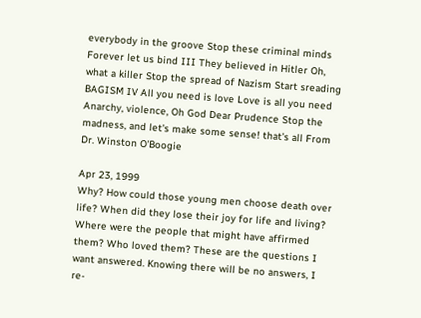everybody in the groove Stop these criminal minds Forever let us bind III They believed in Hitler Oh, what a killer Stop the spread of Nazism Start sreading BAGISM IV All you need is love Love is all you need Anarchy, violence, Oh God Dear Prudence Stop the madness, and let's make some sense! that's all From Dr. Winston O'Boogie

Apr 23, 1999
Why? How could those young men choose death over life? When did they lose their joy for life and living? Where were the people that might have affirmed them? Who loved them? These are the questions I want answered. Knowing there will be no answers, I re-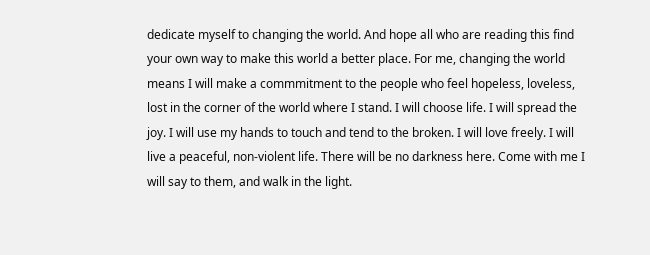dedicate myself to changing the world. And hope all who are reading this find your own way to make this world a better place. For me, changing the world means I will make a commmitment to the people who feel hopeless, loveless, lost in the corner of the world where I stand. I will choose life. I will spread the joy. I will use my hands to touch and tend to the broken. I will love freely. I will live a peaceful, non-violent life. There will be no darkness here. Come with me I will say to them, and walk in the light.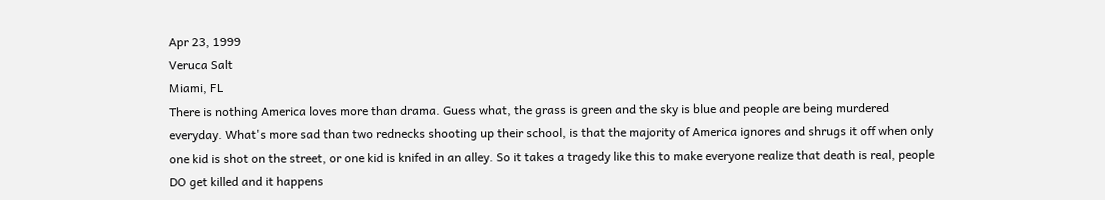Apr 23, 1999
Veruca Salt
Miami, FL
There is nothing America loves more than drama. Guess what, the grass is green and the sky is blue and people are being murdered everyday. What's more sad than two rednecks shooting up their school, is that the majority of America ignores and shrugs it off when only one kid is shot on the street, or one kid is knifed in an alley. So it takes a tragedy like this to make everyone realize that death is real, people DO get killed and it happens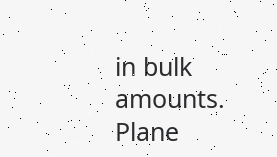in bulk amounts. Plane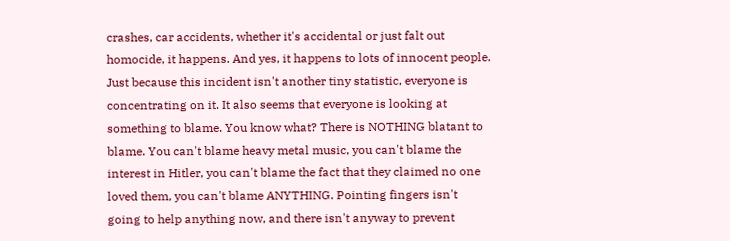crashes, car accidents, whether it's accidental or just falt out homocide, it happens. And yes, it happens to lots of innocent people. Just because this incident isn't another tiny statistic, everyone is concentrating on it. It also seems that everyone is looking at something to blame. You know what? There is NOTHING blatant to blame. You can't blame heavy metal music, you can't blame the interest in Hitler, you can't blame the fact that they claimed no one loved them, you can't blame ANYTHING. Pointing fingers isn't going to help anything now, and there isn't anyway to prevent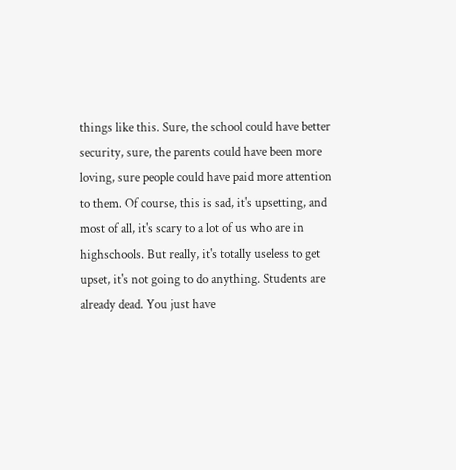things like this. Sure, the school could have better security, sure, the parents could have been more loving, sure people could have paid more attention to them. Of course, this is sad, it's upsetting, and most of all, it's scary to a lot of us who are in highschools. But really, it's totally useless to get upset, it's not going to do anything. Students are already dead. You just have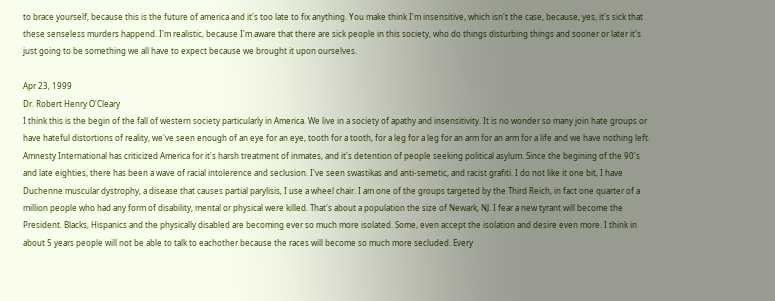to brace yourself, because this is the future of america and it's too late to fix anything. You make think I'm insensitive, which isn't the case, because, yes, it's sick that these senseless murders happend. I'm realistic, because I'm aware that there are sick people in this society, who do things disturbing things and sooner or later it's just going to be something we all have to expect because we brought it upon ourselves.

Apr 23, 1999
Dr. Robert Henry O'Cleary
I think this is the begin of the fall of western society particularly in America. We live in a society of apathy and insensitivity. It is no wonder so many join hate groups or have hateful distortions of reality, we've seen enough of an eye for an eye, tooth for a tooth, for a leg for a leg for an arm for an arm for a life and we have nothing left. Amnesty International has criticized America for it's harsh treatment of inmates, and it's detention of people seeking political asylum. Since the begining of the 90's and late eighties, there has been a wave of racial intolerence and seclusion. I've seen swastikas and anti-semetic, and racist grafiti. I do not like it one bit, I have Duchenne muscular dystrophy, a disease that causes partial parylisis, I use a wheel chair. I am one of the groups targeted by the Third Reich, in fact one quarter of a million people who had any form of disability, mental or physical were killed. That's about a population the size of Newark, NJ. I fear a new tyrant will become the President. Blacks, Hispanics and the physically disabled are becoming ever so much more isolated. Some, even accept the isolation and desire even more. I think in about 5 years people will not be able to talk to eachother because the races will become so much more secluded. Every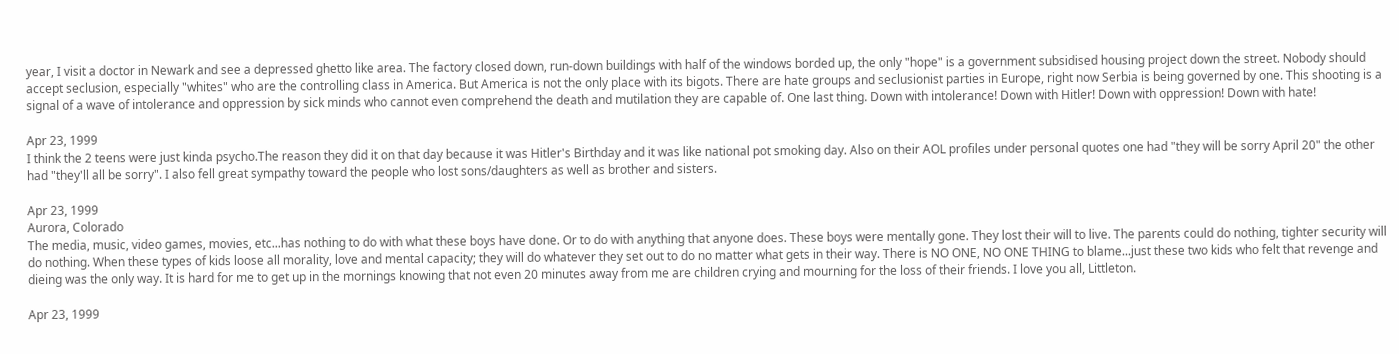year, I visit a doctor in Newark and see a depressed ghetto like area. The factory closed down, run-down buildings with half of the windows borded up, the only "hope" is a government subsidised housing project down the street. Nobody should accept seclusion, especially "whites" who are the controlling class in America. But America is not the only place with its bigots. There are hate groups and seclusionist parties in Europe, right now Serbia is being governed by one. This shooting is a signal of a wave of intolerance and oppression by sick minds who cannot even comprehend the death and mutilation they are capable of. One last thing. Down with intolerance! Down with Hitler! Down with oppression! Down with hate!

Apr 23, 1999
I think the 2 teens were just kinda psycho.The reason they did it on that day because it was Hitler's Birthday and it was like national pot smoking day. Also on their AOL profiles under personal quotes one had "they will be sorry April 20" the other had "they'll all be sorry". I also fell great sympathy toward the people who lost sons/daughters as well as brother and sisters.

Apr 23, 1999
Aurora, Colorado
The media, music, video games, movies, etc...has nothing to do with what these boys have done. Or to do with anything that anyone does. These boys were mentally gone. They lost their will to live. The parents could do nothing, tighter security will do nothing. When these types of kids loose all morality, love and mental capacity; they will do whatever they set out to do no matter what gets in their way. There is NO ONE, NO ONE THING to blame...just these two kids who felt that revenge and dieing was the only way. It is hard for me to get up in the mornings knowing that not even 20 minutes away from me are children crying and mourning for the loss of their friends. I love you all, Littleton.

Apr 23, 1999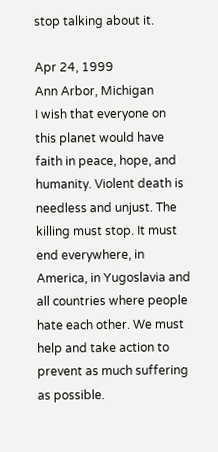stop talking about it.

Apr 24, 1999
Ann Arbor, Michigan
I wish that everyone on this planet would have faith in peace, hope, and humanity. Violent death is needless and unjust. The killing must stop. It must end everywhere, in America, in Yugoslavia and all countries where people hate each other. We must help and take action to prevent as much suffering as possible.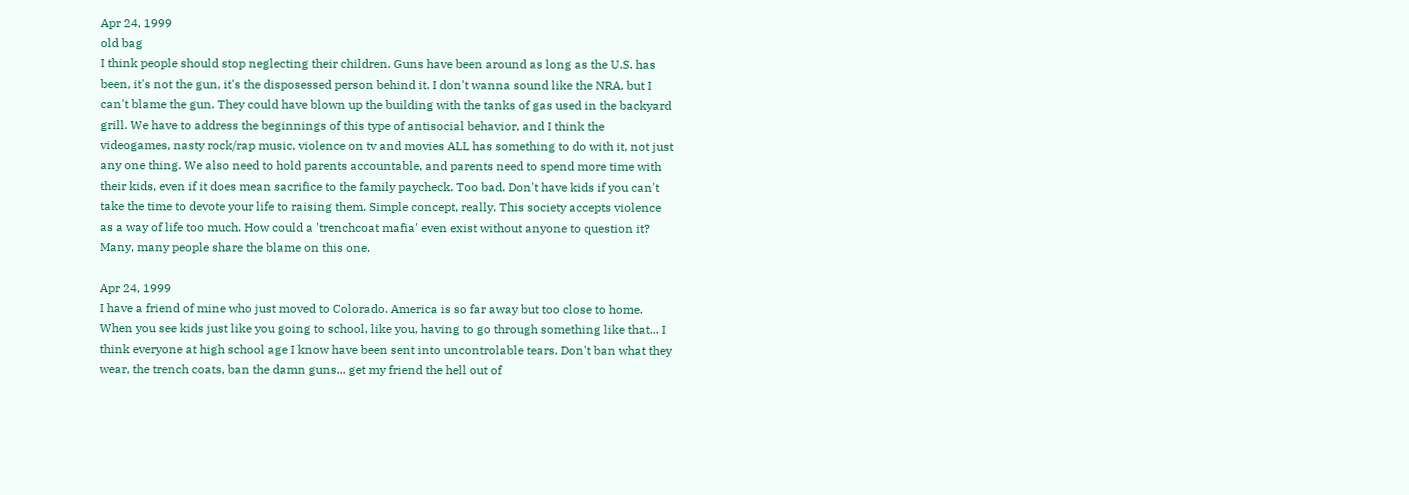Apr 24, 1999
old bag
I think people should stop neglecting their children. Guns have been around as long as the U.S. has been, it's not the gun, it's the disposessed person behind it. I don't wanna sound like the NRA, but I can't blame the gun. They could have blown up the building with the tanks of gas used in the backyard grill. We have to address the beginnings of this type of antisocial behavior, and I think the videogames, nasty rock/rap music, violence on tv and movies ALL has something to do with it, not just any one thing. We also need to hold parents accountable, and parents need to spend more time with their kids, even if it does mean sacrifice to the family paycheck. Too bad. Don't have kids if you can't take the time to devote your life to raising them. Simple concept, really. This society accepts violence as a way of life too much. How could a 'trenchcoat mafia' even exist without anyone to question it? Many, many people share the blame on this one.

Apr 24, 1999
I have a friend of mine who just moved to Colorado. America is so far away but too close to home. When you see kids just like you going to school, like you, having to go through something like that... I think everyone at high school age I know have been sent into uncontrolable tears. Don't ban what they wear, the trench coats, ban the damn guns... get my friend the hell out of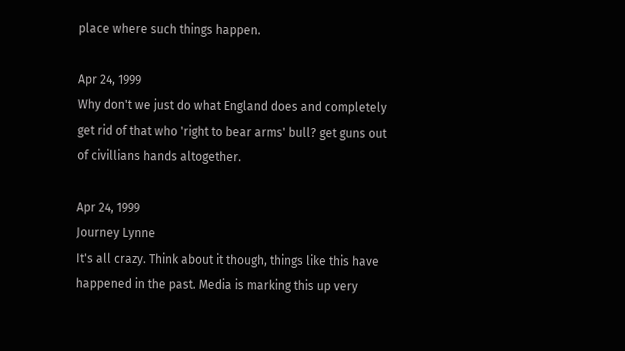place where such things happen.

Apr 24, 1999
Why don't we just do what England does and completely get rid of that who 'right to bear arms' bull? get guns out of civillians hands altogether.

Apr 24, 1999
Journey Lynne
It's all crazy. Think about it though, things like this have happened in the past. Media is marking this up very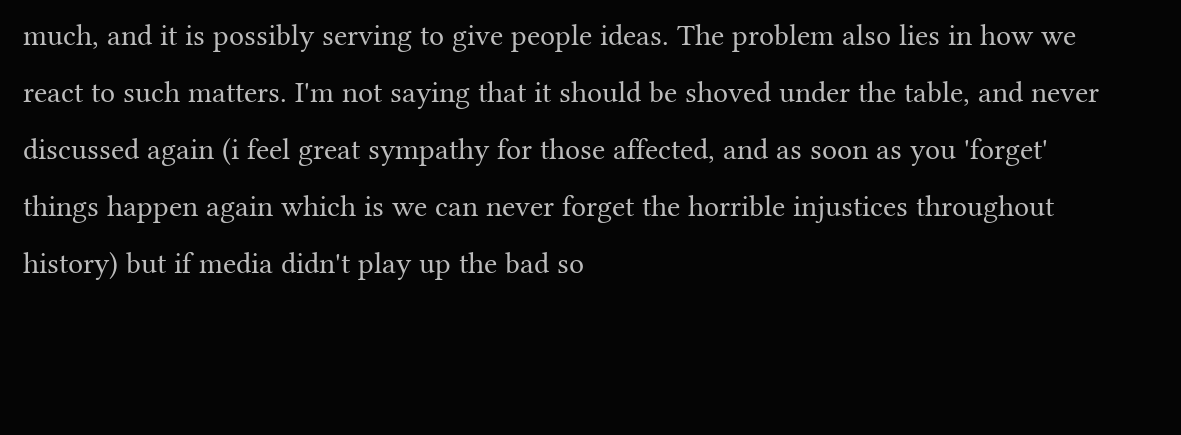much, and it is possibly serving to give people ideas. The problem also lies in how we react to such matters. I'm not saying that it should be shoved under the table, and never discussed again (i feel great sympathy for those affected, and as soon as you 'forget' things happen again which is we can never forget the horrible injustices throughout history) but if media didn't play up the bad so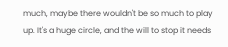much, maybe there wouldn't be so much to play up. It's a huge circle, and the will to stop it needs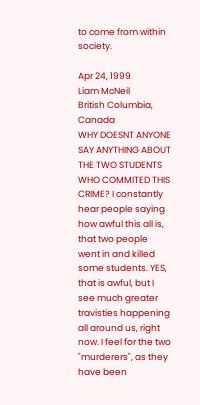to come from within society.

Apr 24, 1999
Liam McNeil
British Columbia, Canada
WHY DOESNT ANYONE SAY ANYTHING ABOUT THE TWO STUDENTS WHO COMMITED THIS CRIME? I constantly hear people saying how awful this all is, that two people went in and killed some students. YES, that is awful, but I see much greater travisties happening all around us, right now. I feel for the two "murderers", as they have been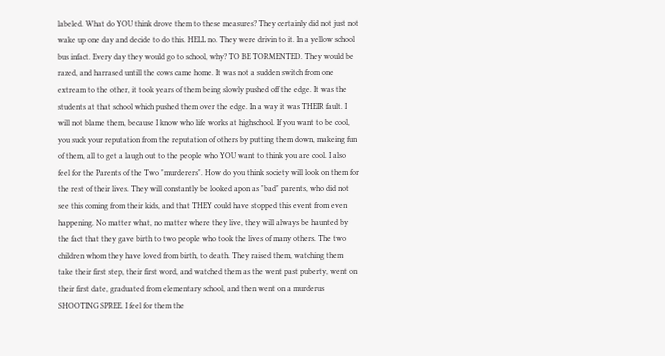labeled. What do YOU think drove them to these measures? They certainly did not just not wake up one day and decide to do this. HELL no. They were drivin to it. In a yellow school bus infact. Every day they would go to school, why? TO BE TORMENTED. They would be razed, and harrased untill the cows came home. It was not a sudden switch from one extream to the other, it took years of them being slowly pushed off the edge. It was the students at that school which pushed them over the edge. In a way it was THEIR fault. I will not blame them, because I know who life works at highschool. If you want to be cool, you suck your reputation from the reputation of others by putting them down, makeing fun of them, all to get a laugh out to the people who YOU want to think you are cool. I also feel for the Parents of the Two "murderers". How do you think society will look on them for the rest of their lives. They will constantly be looked apon as "bad" parents, who did not see this coming from their kids, and that THEY could have stopped this event from even happening. No matter what, no matter where they live, they will always be haunted by the fact that they gave birth to two people who took the lives of many others. The two children whom they have loved from birth, to death. They raised them, watching them take their first step, their first word, and watched them as the went past puberty, went on their first date, graduated from elementary school, and then went on a murderus SHOOTING SPREE. I feel for them the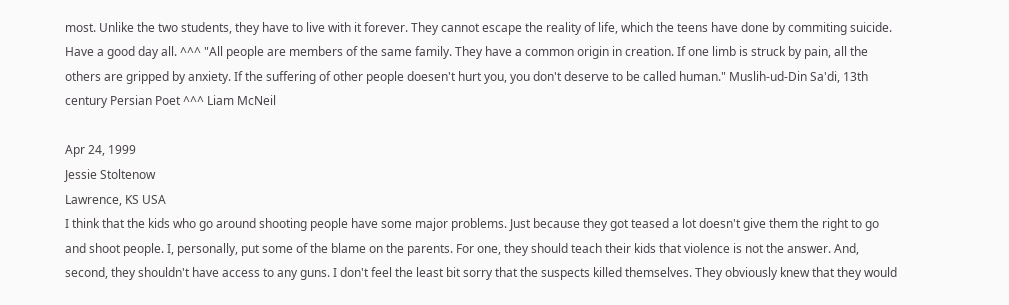most. Unlike the two students, they have to live with it forever. They cannot escape the reality of life, which the teens have done by commiting suicide. Have a good day all. ^^^ "All people are members of the same family. They have a common origin in creation. If one limb is struck by pain, all the others are gripped by anxiety. If the suffering of other people doesen't hurt you, you don't deserve to be called human." Muslih-ud-Din Sa'di, 13th century Persian Poet ^^^ Liam McNeil

Apr 24, 1999
Jessie Stoltenow
Lawrence, KS USA
I think that the kids who go around shooting people have some major problems. Just because they got teased a lot doesn't give them the right to go and shoot people. I, personally, put some of the blame on the parents. For one, they should teach their kids that violence is not the answer. And, second, they shouldn't have access to any guns. I don't feel the least bit sorry that the suspects killed themselves. They obviously knew that they would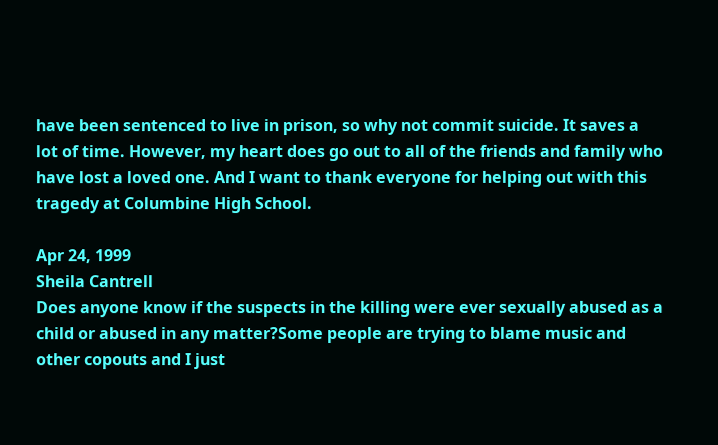have been sentenced to live in prison, so why not commit suicide. It saves a lot of time. However, my heart does go out to all of the friends and family who have lost a loved one. And I want to thank everyone for helping out with this tragedy at Columbine High School.

Apr 24, 1999
Sheila Cantrell
Does anyone know if the suspects in the killing were ever sexually abused as a child or abused in any matter?Some people are trying to blame music and other copouts and I just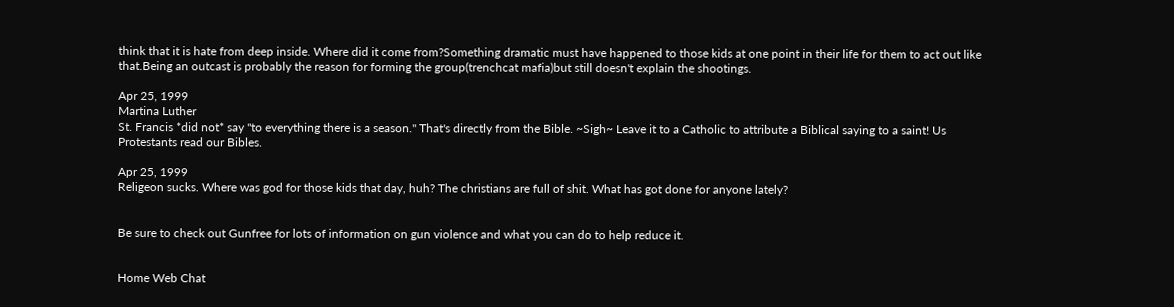think that it is hate from deep inside. Where did it come from?Something dramatic must have happened to those kids at one point in their life for them to act out like that.Being an outcast is probably the reason for forming the group(trenchcat mafia)but still doesn't explain the shootings.

Apr 25, 1999
Martina Luther
St. Francis *did not* say "to everything there is a season." That's directly from the Bible. ~Sigh~ Leave it to a Catholic to attribute a Biblical saying to a saint! Us Protestants read our Bibles.

Apr 25, 1999
Religeon sucks. Where was god for those kids that day, huh? The christians are full of shit. What has got done for anyone lately?


Be sure to check out Gunfree for lots of information on gun violence and what you can do to help reduce it.


Home Web Chat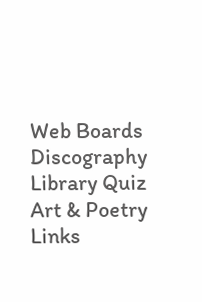Web Boards Discography Library Quiz Art & Poetry Links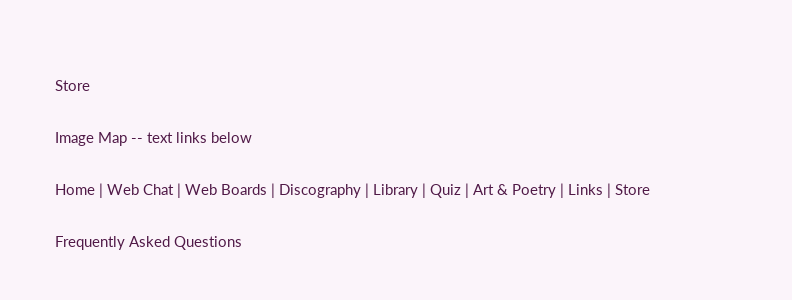Store

Image Map -- text links below

Home | Web Chat | Web Boards | Discography | Library | Quiz | Art & Poetry | Links | Store

Frequently Asked Questions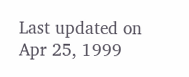Last updated on Apr 25, 1999